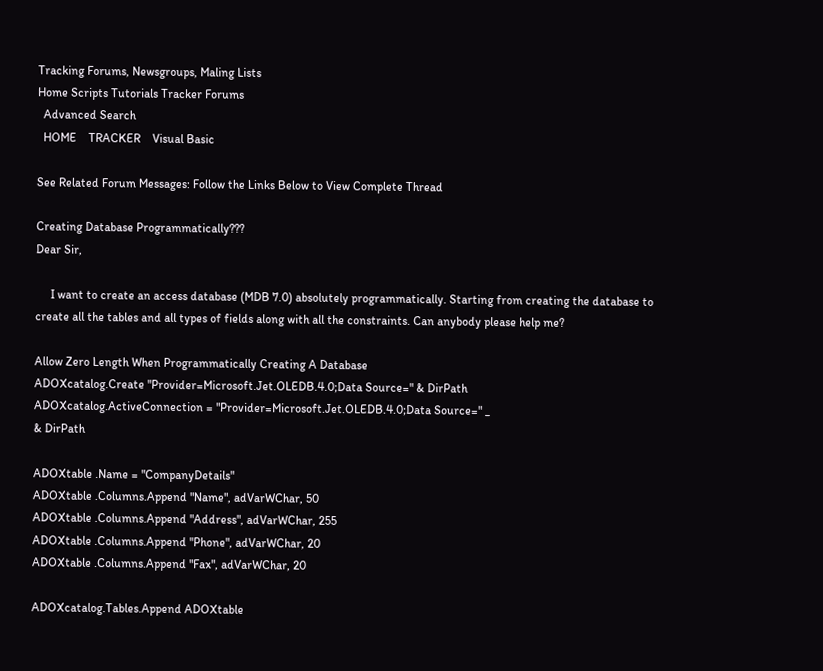Tracking Forums, Newsgroups, Maling Lists
Home Scripts Tutorials Tracker Forums
  Advanced Search
  HOME    TRACKER    Visual Basic

See Related Forum Messages: Follow the Links Below to View Complete Thread

Creating Database Programmatically???
Dear Sir,

     I want to create an access database (MDB 7.0) absolutely programmatically. Starting from creating the database to create all the tables and all types of fields along with all the constraints. Can anybody please help me?

Allow Zero Length When Programmatically Creating A Database
ADOXcatalog.Create "Provider=Microsoft.Jet.OLEDB.4.0;Data Source=" & DirPath
ADOXcatalog.ActiveConnection = "Provider=Microsoft.Jet.OLEDB.4.0;Data Source=" _
& DirPath

ADOXtable .Name = "CompanyDetails"
ADOXtable .Columns.Append "Name", adVarWChar, 50
ADOXtable .Columns.Append "Address", adVarWChar, 255
ADOXtable .Columns.Append "Phone", adVarWChar, 20
ADOXtable .Columns.Append "Fax", adVarWChar, 20

ADOXcatalog.Tables.Append ADOXtable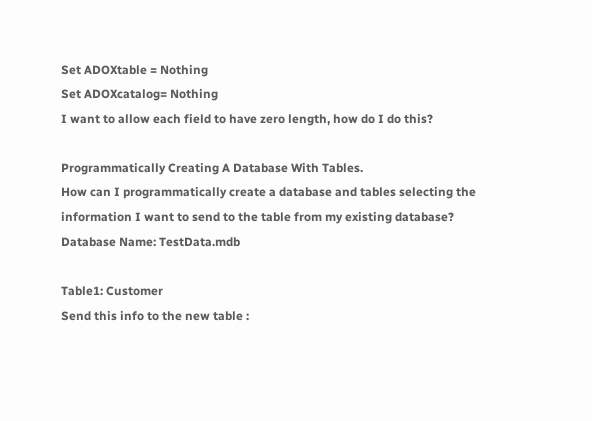Set ADOXtable = Nothing
Set ADOXcatalog= Nothing
I want to allow each field to have zero length, how do I do this?

Programmatically Creating A Database With Tables.
How can I programmatically create a database and tables selecting the information I want to send to the table from my existing database?
Database Name: TestData.mdb

Table1: Customer
Send this info to the new table :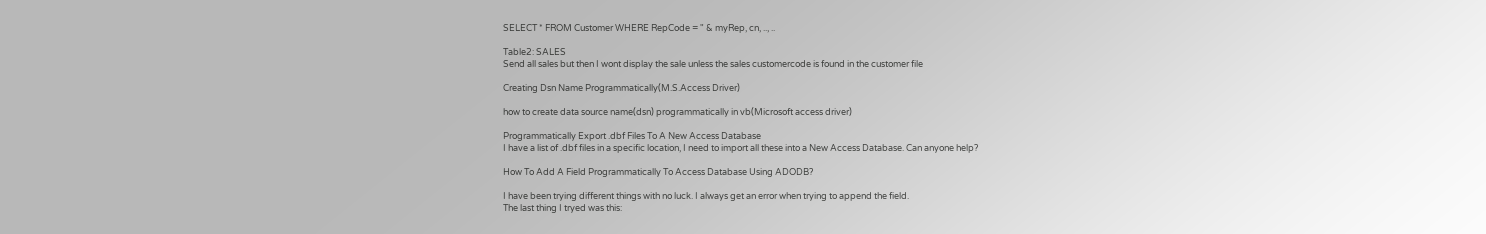SELECT * FROM Customer WHERE RepCode = " & myRep, cn, .., ..

Table2: SALES
Send all sales but then I wont display the sale unless the sales customercode is found in the customer file

Creating Dsn Name Programmatically(M.S.Access Driver)

how to create data source name(dsn) programmatically in vb(Microsoft access driver)

Programmatically Export .dbf Files To A New Access Database
I have a list of .dbf files in a specific location, I need to import all these into a New Access Database. Can anyone help?

How To Add A Field Programmatically To Access Database Using ADODB?

I have been trying different things with no luck. I always get an error when trying to append the field.
The last thing I tryed was this: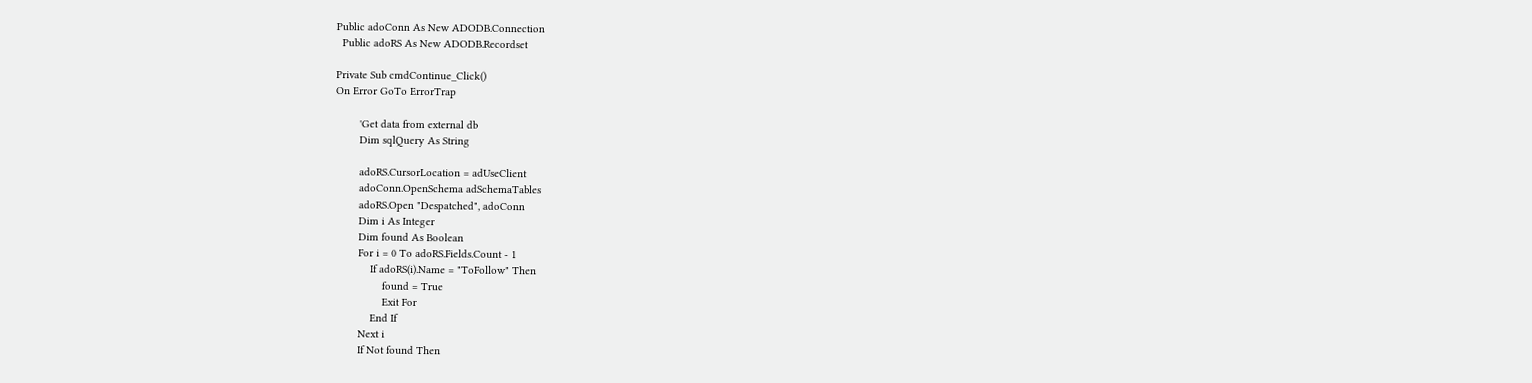Public adoConn As New ADODB.Connection
  Public adoRS As New ADODB.Recordset

Private Sub cmdContinue_Click()
On Error GoTo ErrorTrap

        'Get data from external db
        Dim sqlQuery As String

        adoRS.CursorLocation = adUseClient
        adoConn.OpenSchema adSchemaTables
        adoRS.Open "Despatched", adoConn
        Dim i As Integer
        Dim found As Boolean
        For i = 0 To adoRS.Fields.Count - 1
            If adoRS(i).Name = "ToFollow" Then
                found = True
                Exit For
            End If
        Next i
        If Not found Then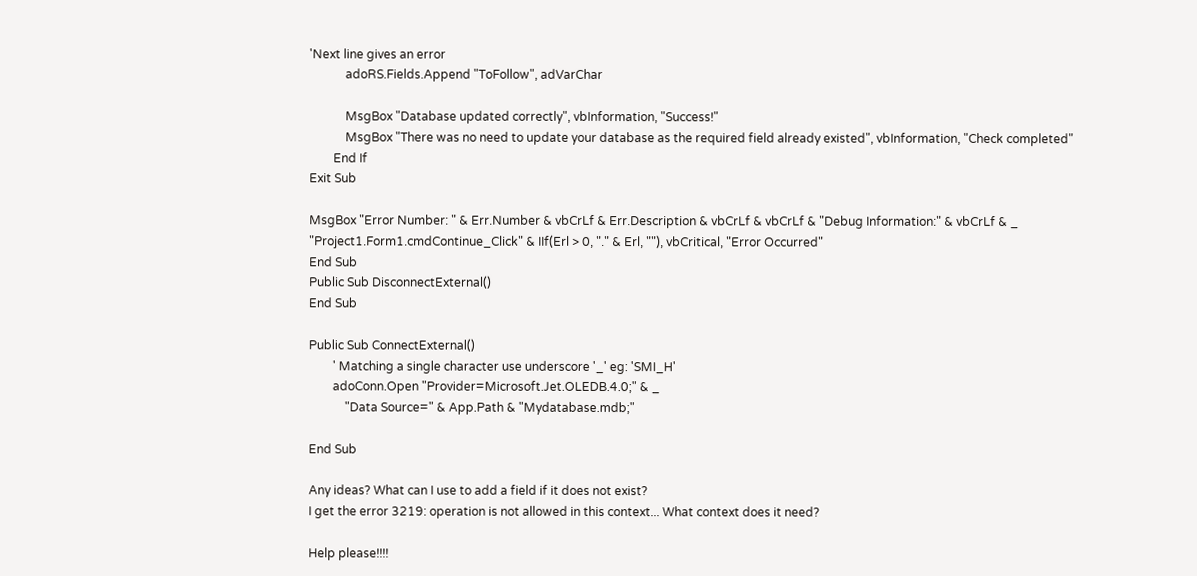'Next line gives an error
            adoRS.Fields.Append "ToFollow", adVarChar

            MsgBox "Database updated correctly", vbInformation, "Success!"
            MsgBox "There was no need to update your database as the required field already existed", vbInformation, "Check completed"
        End If
Exit Sub

MsgBox "Error Number: " & Err.Number & vbCrLf & Err.Description & vbCrLf & vbCrLf & "Debug Information:" & vbCrLf & _
"Project1.Form1.cmdContinue_Click" & IIf(Erl > 0, "." & Erl, ""), vbCritical, "Error Occurred"
End Sub
Public Sub DisconnectExternal()
End Sub

Public Sub ConnectExternal()
        ' Matching a single character use underscore '_' eg: 'SMI_H'
        adoConn.Open "Provider=Microsoft.Jet.OLEDB.4.0;" & _
            "Data Source=" & App.Path & "Mydatabase.mdb;"

End Sub

Any ideas? What can I use to add a field if it does not exist?
I get the error 3219: operation is not allowed in this context... What context does it need?

Help please!!!!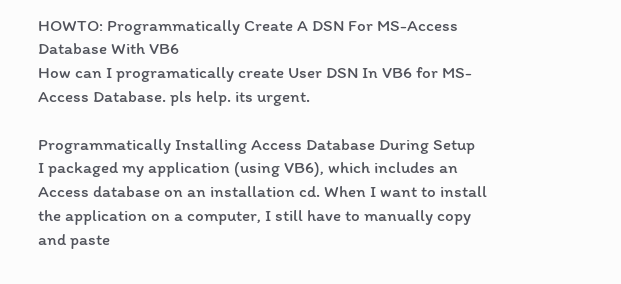HOWTO: Programmatically Create A DSN For MS-Access Database With VB6
How can I programatically create User DSN In VB6 for MS-Access Database. pls help. its urgent.

Programmatically Installing Access Database During Setup
I packaged my application (using VB6), which includes an Access database on an installation cd. When I want to install the application on a computer, I still have to manually copy and paste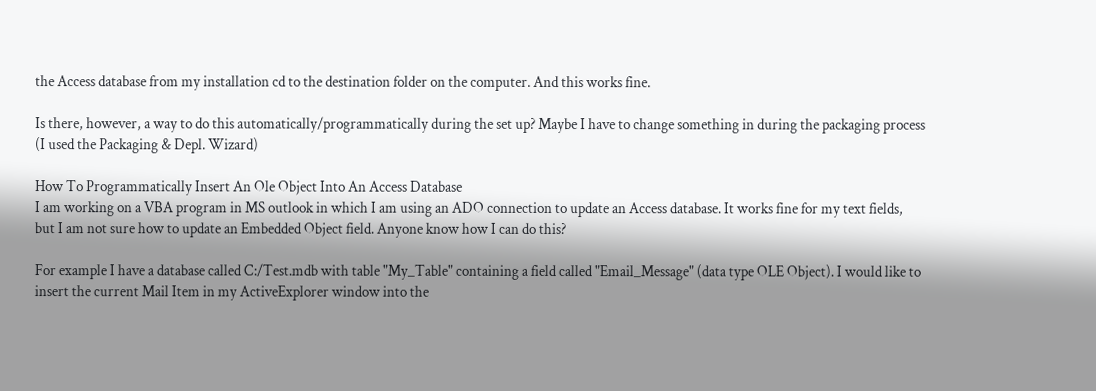the Access database from my installation cd to the destination folder on the computer. And this works fine.

Is there, however, a way to do this automatically/programmatically during the set up? Maybe I have to change something in during the packaging process (I used the Packaging & Depl. Wizard)

How To Programmatically Insert An Ole Object Into An Access Database
I am working on a VBA program in MS outlook in which I am using an ADO connection to update an Access database. It works fine for my text fields, but I am not sure how to update an Embedded Object field. Anyone know how I can do this?

For example I have a database called C:/Test.mdb with table "My_Table" containing a field called "Email_Message" (data type OLE Object). I would like to insert the current Mail Item in my ActiveExplorer window into the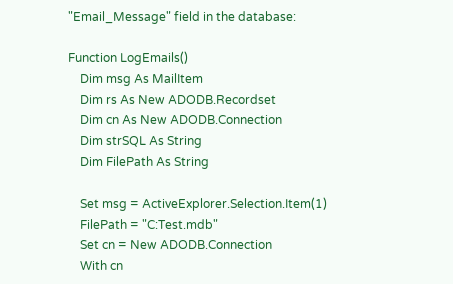"Email_Message" field in the database:

Function LogEmails()
    Dim msg As MailItem
    Dim rs As New ADODB.Recordset
    Dim cn As New ADODB.Connection
    Dim strSQL As String
    Dim FilePath As String

    Set msg = ActiveExplorer.Selection.Item(1)
    FilePath = "C:Test.mdb"
    Set cn = New ADODB.Connection
    With cn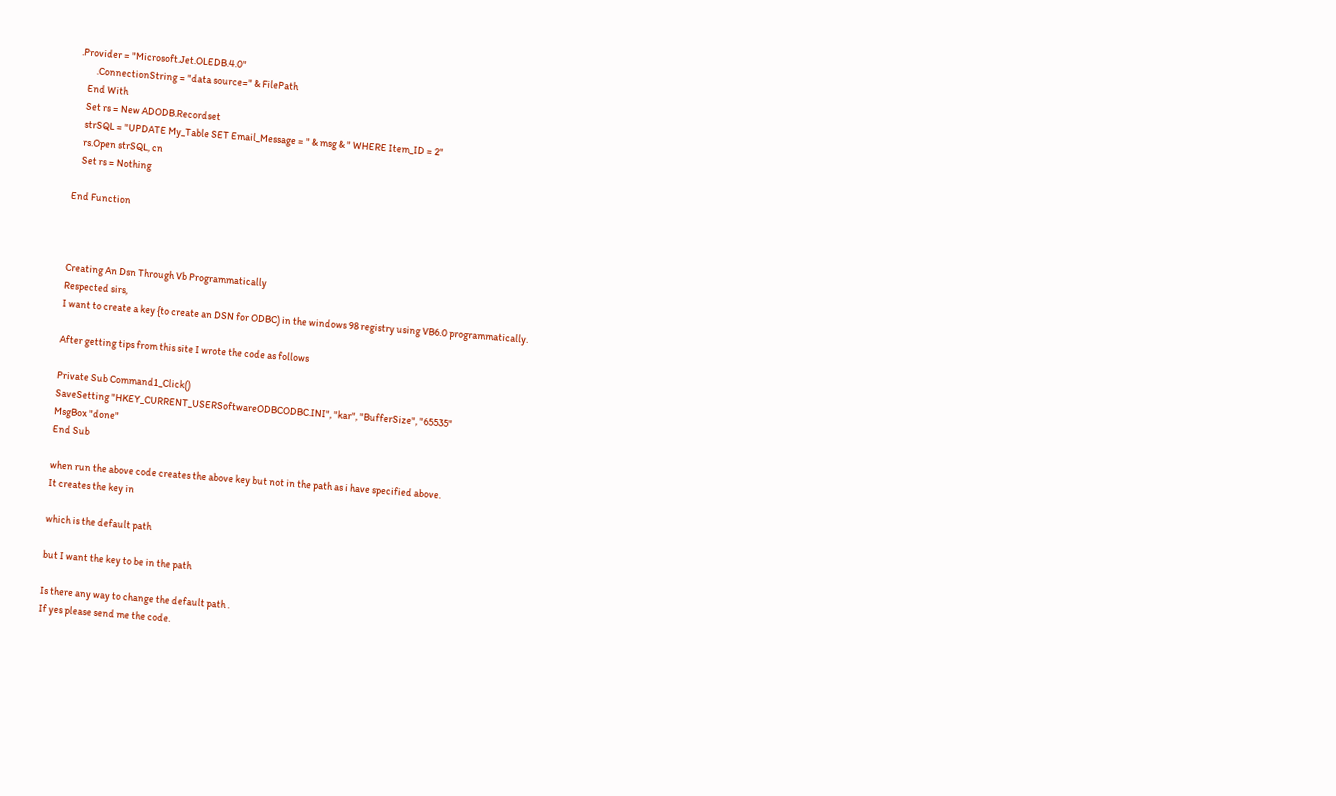.Provider = "Microsoft.Jet.OLEDB.4.0"
        .ConnectionString = "data source=" & FilePath
    End With
    Set rs = New ADODB.Recordset
    strSQL = "UPDATE My_Table SET Email_Message = " & msg & " WHERE Item_ID = 2"
    rs.Open strSQL, cn
    Set rs = Nothing

End Function



Creating An Dsn Through Vb Programmatically
Respected sirs,
I want to create a key {to create an DSN for ODBC) in the windows 98 registry using VB6.0 programmatically.

After getting tips from this site I wrote the code as follows

Private Sub Command1_Click()
SaveSetting "HKEY_CURRENT_USERSoftwareODBCODBC.INI", "kar", "BufferSize", "65535"
MsgBox "done"
End Sub

when run the above code creates the above key but not in the path as i have specified above.
It creates the key in

which is the default path

but I want the key to be in the path

Is there any way to change the default path .
If yes please send me the code.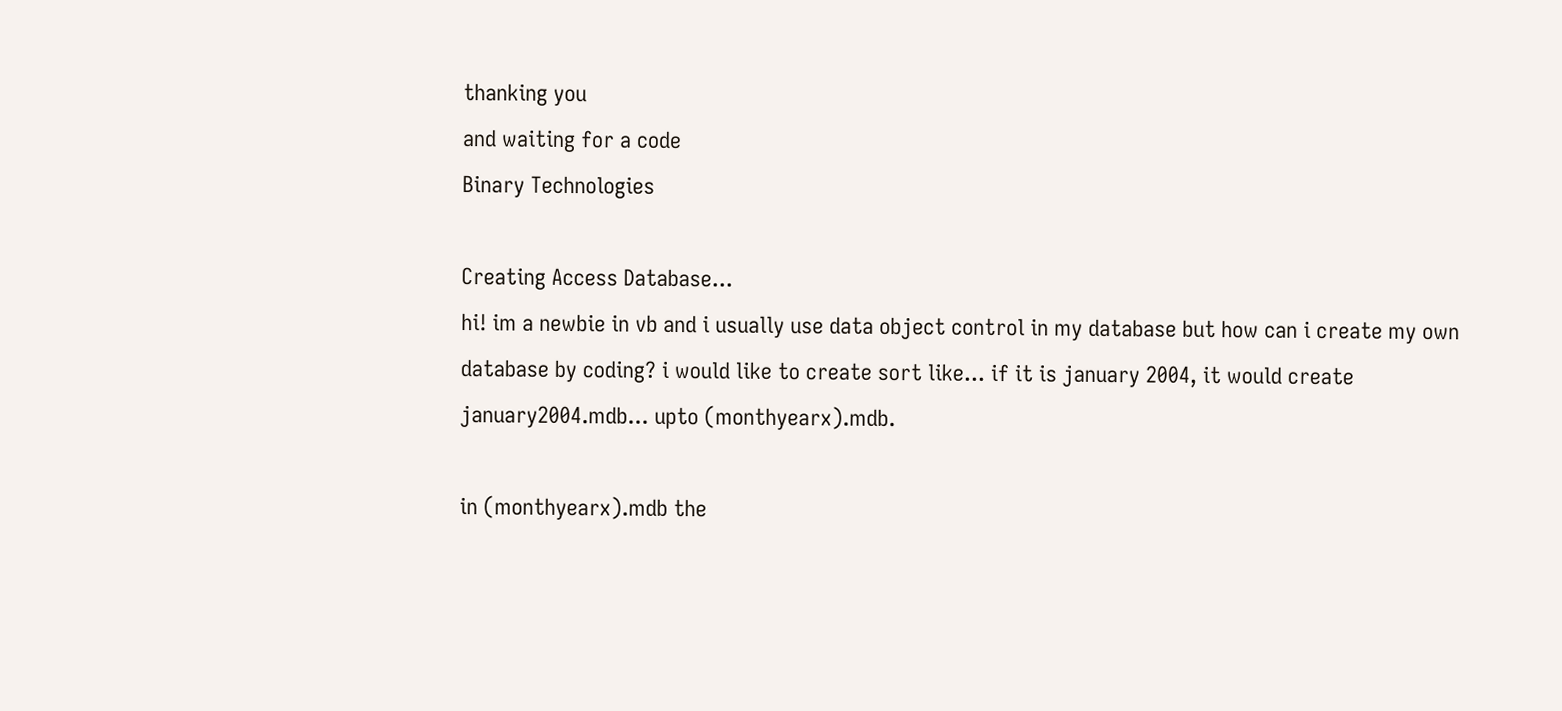thanking you
and waiting for a code
Binary Technologies

Creating Access Database...
hi! im a newbie in vb and i usually use data object control in my database but how can i create my own database by coding? i would like to create sort like... if it is january 2004, it would create january2004.mdb... upto (monthyearx).mdb.

in (monthyearx).mdb the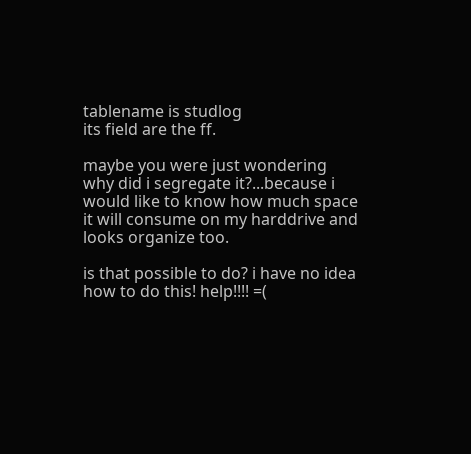tablename is studlog
its field are the ff.

maybe you were just wondering why did i segregate it?...because i would like to know how much space it will consume on my harddrive and looks organize too.

is that possible to do? i have no idea how to do this! help!!!! =(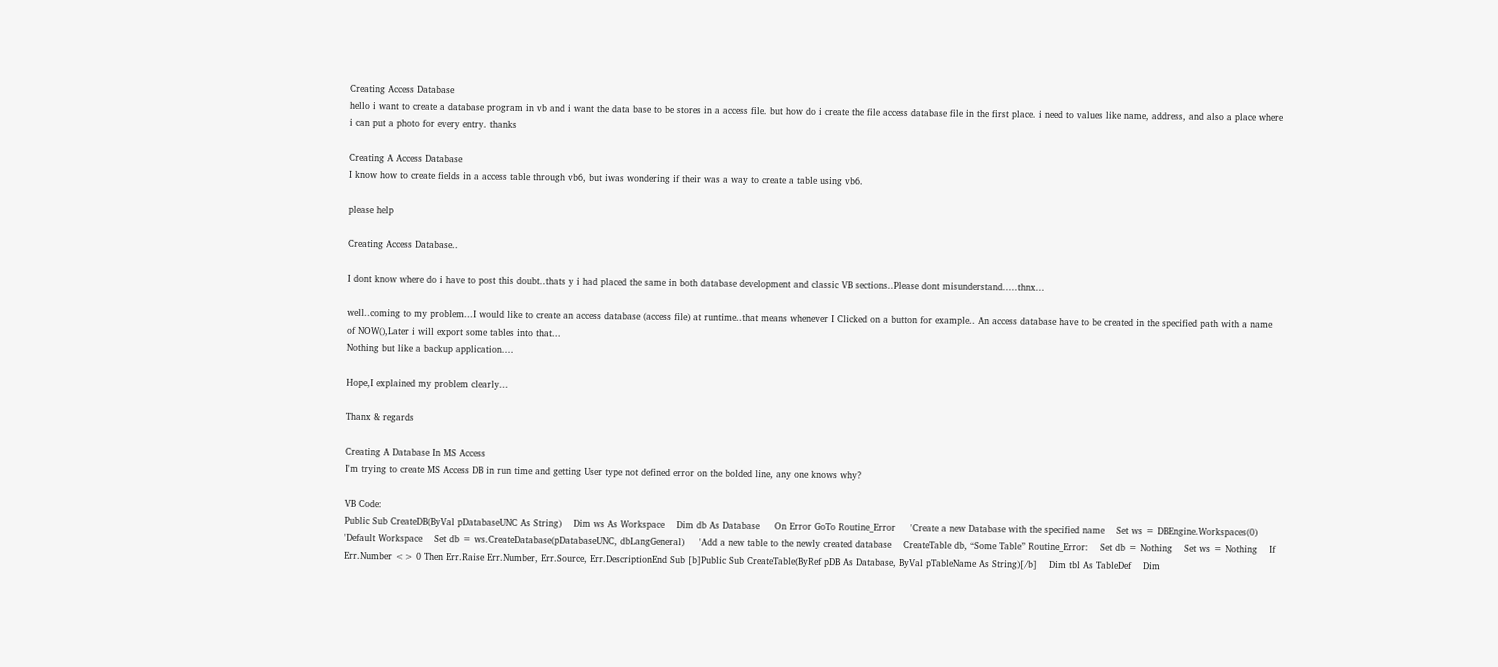Creating Access Database
hello i want to create a database program in vb and i want the data base to be stores in a access file. but how do i create the file access database file in the first place. i need to values like name, address, and also a place where i can put a photo for every entry. thanks

Creating A Access Database
I know how to create fields in a access table through vb6, but iwas wondering if their was a way to create a table using vb6.

please help

Creating Access Database..

I dont know where do i have to post this doubt..thats y i had placed the same in both database development and classic VB sections..Please dont misunderstand.....thnx...

well..coming to my problem...I would like to create an access database (access file) at runtime..that means whenever I Clicked on a button for example.. An access database have to be created in the specified path with a name of NOW(),Later i will export some tables into that...
Nothing but like a backup application....

Hope,I explained my problem clearly...

Thanx & regards

Creating A Database In MS Access
I'm trying to create MS Access DB in run time and getting User type not defined error on the bolded line, any one knows why?

VB Code:
Public Sub CreateDB(ByVal pDatabaseUNC As String)    Dim ws As Workspace    Dim db As Database     On Error GoTo Routine_Error     'Create a new Database with the specified name    Set ws = DBEngine.Workspaces(0)     'Default Workspace    Set db = ws.CreateDatabase(pDatabaseUNC, dbLangGeneral)     'Add a new table to the newly created database    CreateTable db, “Some Table” Routine_Error:    Set db = Nothing    Set ws = Nothing    If Err.Number <> 0 Then Err.Raise Err.Number, Err.Source, Err.DescriptionEnd Sub [b]Public Sub CreateTable(ByRef pDB As Database, ByVal pTableName As String)[/b]    Dim tbl As TableDef    Dim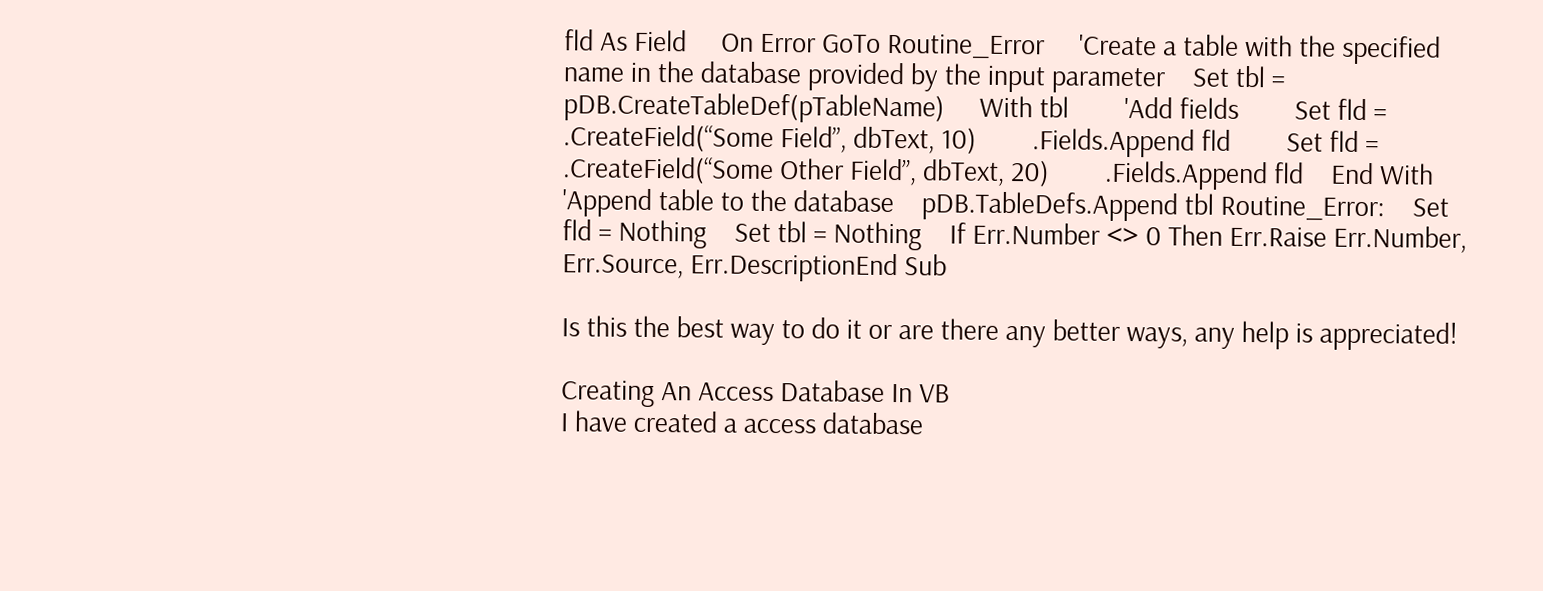fld As Field     On Error GoTo Routine_Error     'Create a table with the specified name in the database provided by the input parameter    Set tbl = pDB.CreateTableDef(pTableName)     With tbl        'Add fields        Set fld = .CreateField(“Some Field”, dbText, 10)        .Fields.Append fld        Set fld = .CreateField(“Some Other Field”, dbText, 20)        .Fields.Append fld    End With     'Append table to the database    pDB.TableDefs.Append tbl Routine_Error:    Set fld = Nothing    Set tbl = Nothing    If Err.Number <> 0 Then Err.Raise Err.Number, Err.Source, Err.DescriptionEnd Sub

Is this the best way to do it or are there any better ways, any help is appreciated!

Creating An Access Database In VB
I have created a access database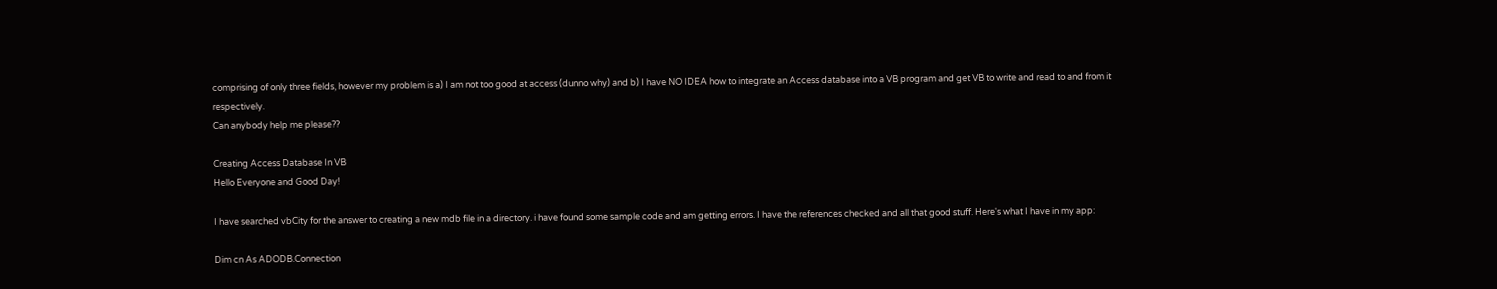comprising of only three fields, however my problem is a) I am not too good at access (dunno why) and b) I have NO IDEA how to integrate an Access database into a VB program and get VB to write and read to and from it respectively.
Can anybody help me please??

Creating Access Database In VB
Hello Everyone and Good Day!

I have searched vbCity for the answer to creating a new mdb file in a directory. i have found some sample code and am getting errors. I have the references checked and all that good stuff. Here's what I have in my app:

Dim cn As ADODB.Connection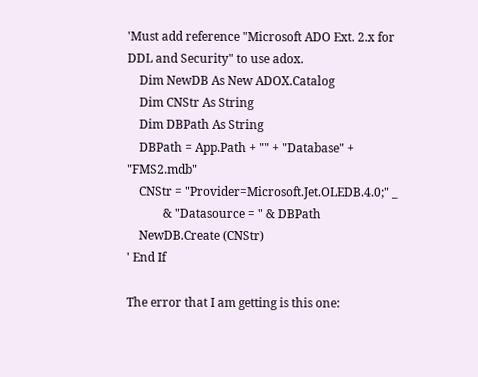'Must add reference "Microsoft ADO Ext. 2.x for DDL and Security" to use adox.
    Dim NewDB As New ADOX.Catalog
    Dim CNStr As String
    Dim DBPath As String
    DBPath = App.Path + "" + "Database" + "FMS2.mdb"
    CNStr = "Provider=Microsoft.Jet.OLEDB.4.0;" _
            & "Datasource = " & DBPath
    NewDB.Create (CNStr)
' End If

The error that I am getting is this one: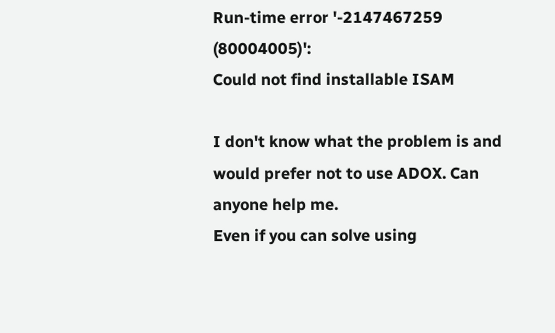Run-time error '-2147467259 (80004005)':
Could not find installable ISAM

I don't know what the problem is and would prefer not to use ADOX. Can anyone help me.
Even if you can solve using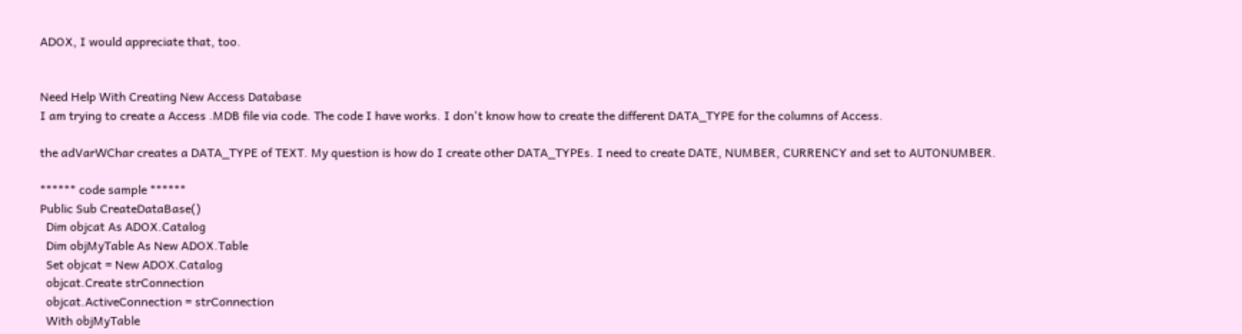ADOX, I would appreciate that, too.


Need Help With Creating New Access Database
I am trying to create a Access .MDB file via code. The code I have works. I don't know how to create the different DATA_TYPE for the columns of Access.

the adVarWChar creates a DATA_TYPE of TEXT. My question is how do I create other DATA_TYPEs. I need to create DATE, NUMBER, CURRENCY and set to AUTONUMBER.

****** code sample ******
Public Sub CreateDataBase()
  Dim objcat As ADOX.Catalog
  Dim objMyTable As New ADOX.Table
  Set objcat = New ADOX.Catalog
  objcat.Create strConnection
  objcat.ActiveConnection = strConnection
  With objMyTable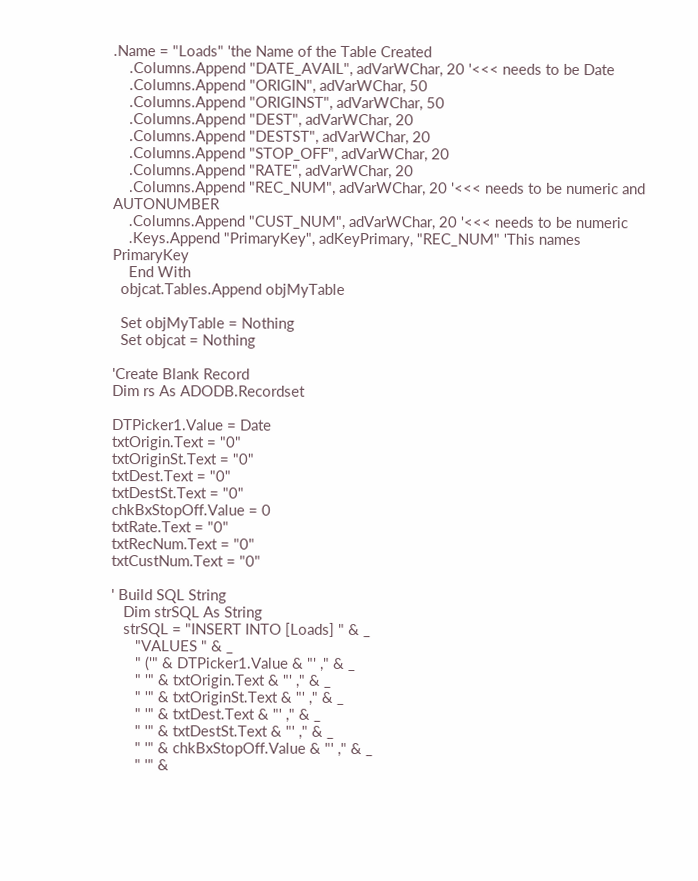.Name = "Loads" 'the Name of the Table Created
    .Columns.Append "DATE_AVAIL", adVarWChar, 20 '<<< needs to be Date
    .Columns.Append "ORIGIN", adVarWChar, 50
    .Columns.Append "ORIGINST", adVarWChar, 50
    .Columns.Append "DEST", adVarWChar, 20
    .Columns.Append "DESTST", adVarWChar, 20
    .Columns.Append "STOP_OFF", adVarWChar, 20
    .Columns.Append "RATE", adVarWChar, 20
    .Columns.Append "REC_NUM", adVarWChar, 20 '<<< needs to be numeric and AUTONUMBER
    .Columns.Append "CUST_NUM", adVarWChar, 20 '<<< needs to be numeric
    .Keys.Append "PrimaryKey", adKeyPrimary, "REC_NUM" 'This names PrimaryKey
    End With
  objcat.Tables.Append objMyTable

  Set objMyTable = Nothing
  Set objcat = Nothing

'Create Blank Record
Dim rs As ADODB.Recordset

DTPicker1.Value = Date
txtOrigin.Text = "0"
txtOriginSt.Text = "0"
txtDest.Text = "0"
txtDestSt.Text = "0"
chkBxStopOff.Value = 0
txtRate.Text = "0"
txtRecNum.Text = "0"
txtCustNum.Text = "0"

' Build SQL String
   Dim strSQL As String
   strSQL = "INSERT INTO [Loads] " & _
      "VALUES " & _
      " ('" & DTPicker1.Value & "' ," & _
      " '" & txtOrigin.Text & "' ," & _
      " '" & txtOriginSt.Text & "' ," & _
      " '" & txtDest.Text & "' ," & _
      " '" & txtDestSt.Text & "' ," & _
      " '" & chkBxStopOff.Value & "' ," & _
      " '" &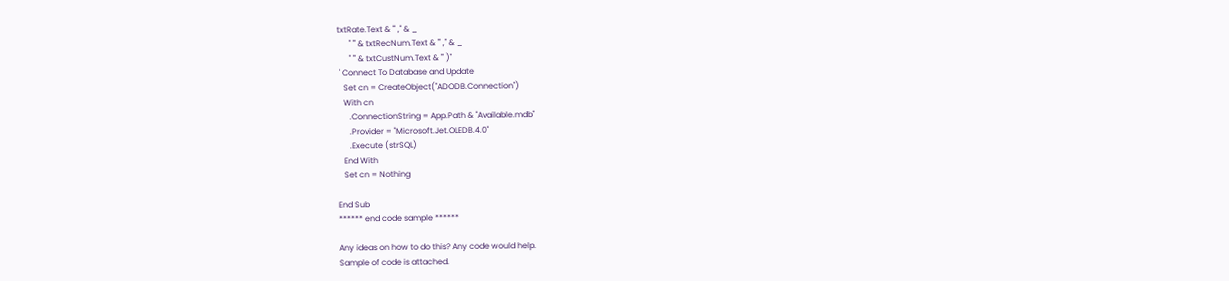txtRate.Text & "' ," & _
      " '" & txtRecNum.Text & "' ," & _
      " '" & txtCustNum.Text & "' )"
 ' Connect To Database and Update
   Set cn = CreateObject("ADODB.Connection")
   With cn
      .ConnectionString = App.Path & "Available.mdb"
      .Provider = "Microsoft.Jet.OLEDB.4.0"
      .Execute (strSQL)
   End With
   Set cn = Nothing

End Sub
****** end code sample ******

Any ideas on how to do this? Any code would help.
Sample of code is attached.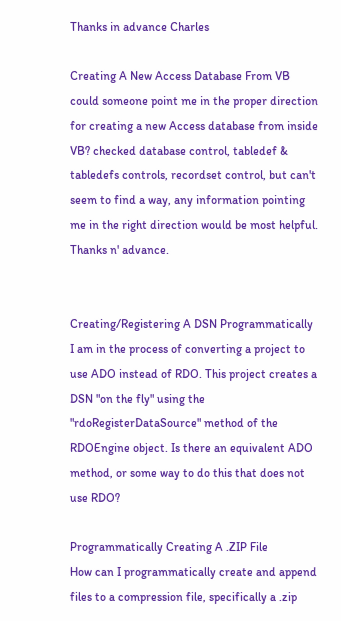Thanks in advance Charles

Creating A New Access Database From VB
could someone point me in the proper direction for creating a new Access database from inside VB? checked database control, tabledef & tabledefs controls, recordset control, but can't seem to find a way, any information pointing me in the right direction would be most helpful. Thanks n' advance.


Creating/Registering A DSN Programmatically
I am in the process of converting a project to use ADO instead of RDO. This project creates a DSN "on the fly" using the "rdoRegisterDataSource" method of the RDOEngine object. Is there an equivalent ADO method, or some way to do this that does not use RDO?

Programmatically Creating A .ZIP File
How can I programmatically create and append files to a compression file, specifically a .zip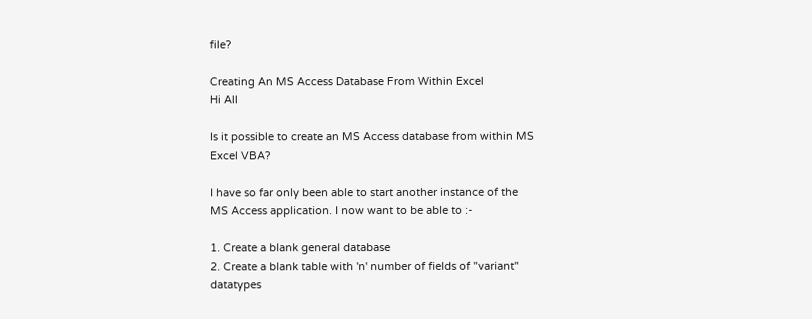file?

Creating An MS Access Database From Within Excel
Hi All

Is it possible to create an MS Access database from within MS Excel VBA?

I have so far only been able to start another instance of the MS Access application. I now want to be able to :-

1. Create a blank general database
2. Create a blank table with 'n' number of fields of "variant" datatypes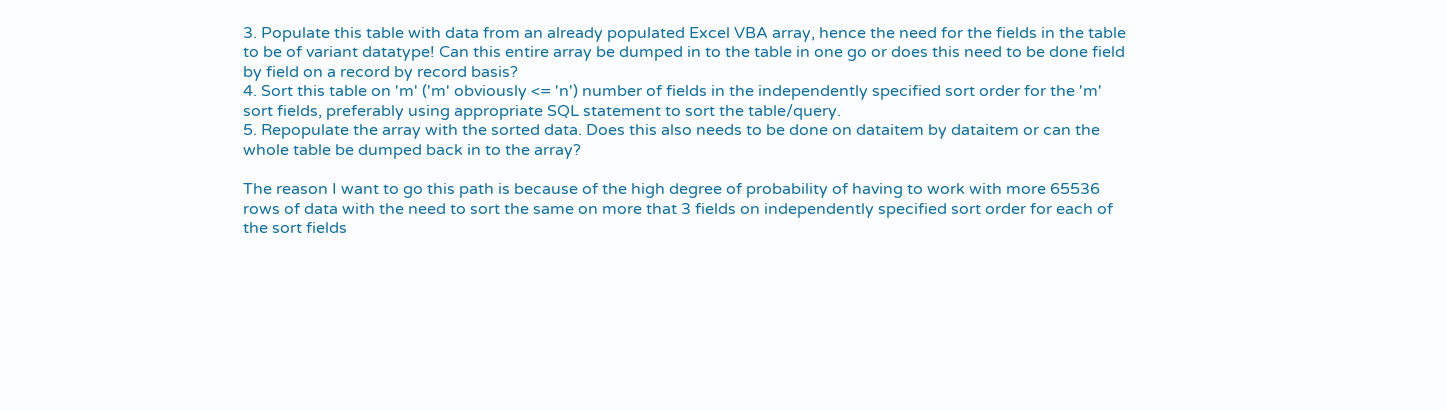3. Populate this table with data from an already populated Excel VBA array, hence the need for the fields in the table to be of variant datatype! Can this entire array be dumped in to the table in one go or does this need to be done field by field on a record by record basis?
4. Sort this table on 'm' ('m' obviously <= 'n') number of fields in the independently specified sort order for the 'm' sort fields, preferably using appropriate SQL statement to sort the table/query.
5. Repopulate the array with the sorted data. Does this also needs to be done on dataitem by dataitem or can the whole table be dumped back in to the array?

The reason I want to go this path is because of the high degree of probability of having to work with more 65536 rows of data with the need to sort the same on more that 3 fields on independently specified sort order for each of the sort fields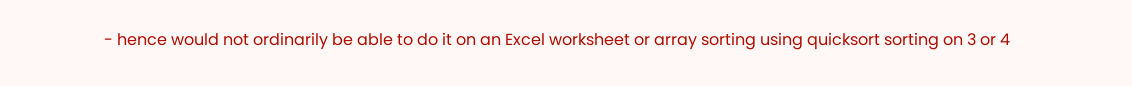- hence would not ordinarily be able to do it on an Excel worksheet or array sorting using quicksort sorting on 3 or 4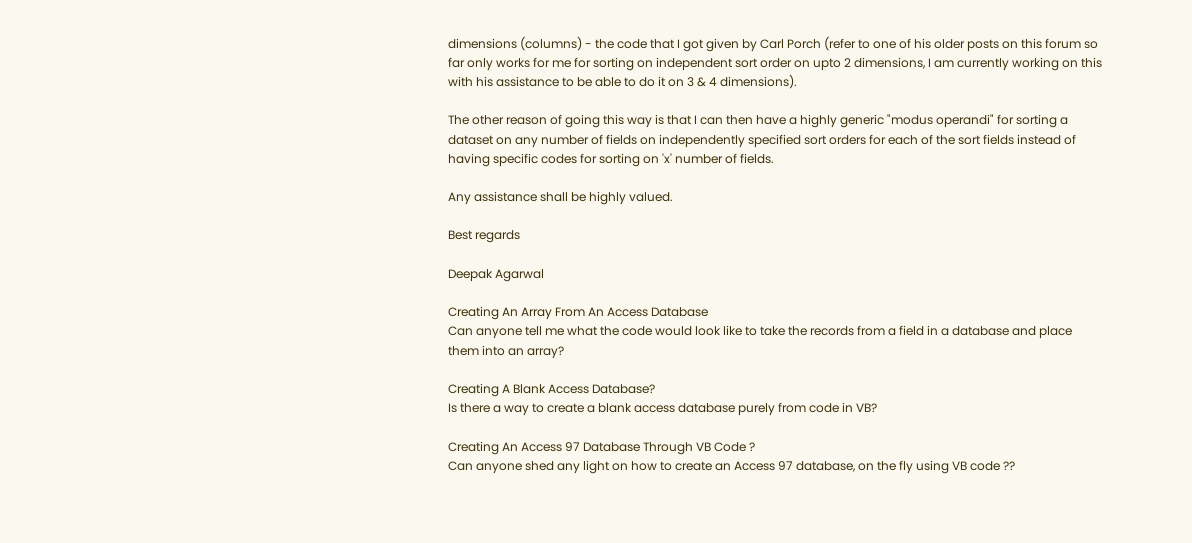dimensions (columns) - the code that I got given by Carl Porch (refer to one of his older posts on this forum so far only works for me for sorting on independent sort order on upto 2 dimensions, I am currently working on this with his assistance to be able to do it on 3 & 4 dimensions).

The other reason of going this way is that I can then have a highly generic "modus operandi" for sorting a dataset on any number of fields on independently specified sort orders for each of the sort fields instead of having specific codes for sorting on 'x' number of fields.

Any assistance shall be highly valued.

Best regards

Deepak Agarwal

Creating An Array From An Access Database
Can anyone tell me what the code would look like to take the records from a field in a database and place them into an array?

Creating A Blank Access Database?
Is there a way to create a blank access database purely from code in VB?

Creating An Access 97 Database Through VB Code ?
Can anyone shed any light on how to create an Access 97 database, on the fly using VB code ??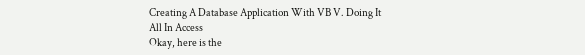Creating A Database Application With VB V. Doing It All In Access
Okay, here is the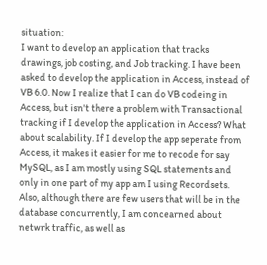situation:
I want to develop an application that tracks drawings, job costing, and Job tracking. I have been asked to develop the application in Access, instead of VB 6.0. Now I realize that I can do VB codeing in Access, but isn't there a problem with Transactional tracking if I develop the application in Access? What about scalability. If I develop the app seperate from Access, it makes it easier for me to recode for say MySQL, as I am mostly using SQL statements and only in one part of my app am I using Recordsets. Also, although there are few users that will be in the database concurrently, I am concearned about netwrk traffic, as well as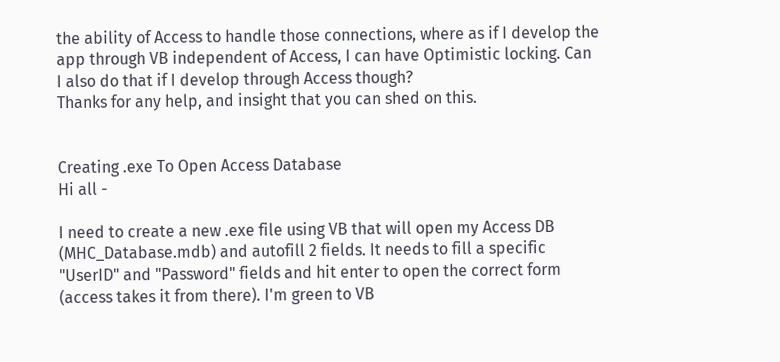the ability of Access to handle those connections, where as if I develop the app through VB independent of Access, I can have Optimistic locking. Can I also do that if I develop through Access though?
Thanks for any help, and insight that you can shed on this.


Creating .exe To Open Access Database
Hi all -

I need to create a new .exe file using VB that will open my Access DB (MHC_Database.mdb) and autofill 2 fields. It needs to fill a specific "UserID" and "Password" fields and hit enter to open the correct form (access takes it from there). I'm green to VB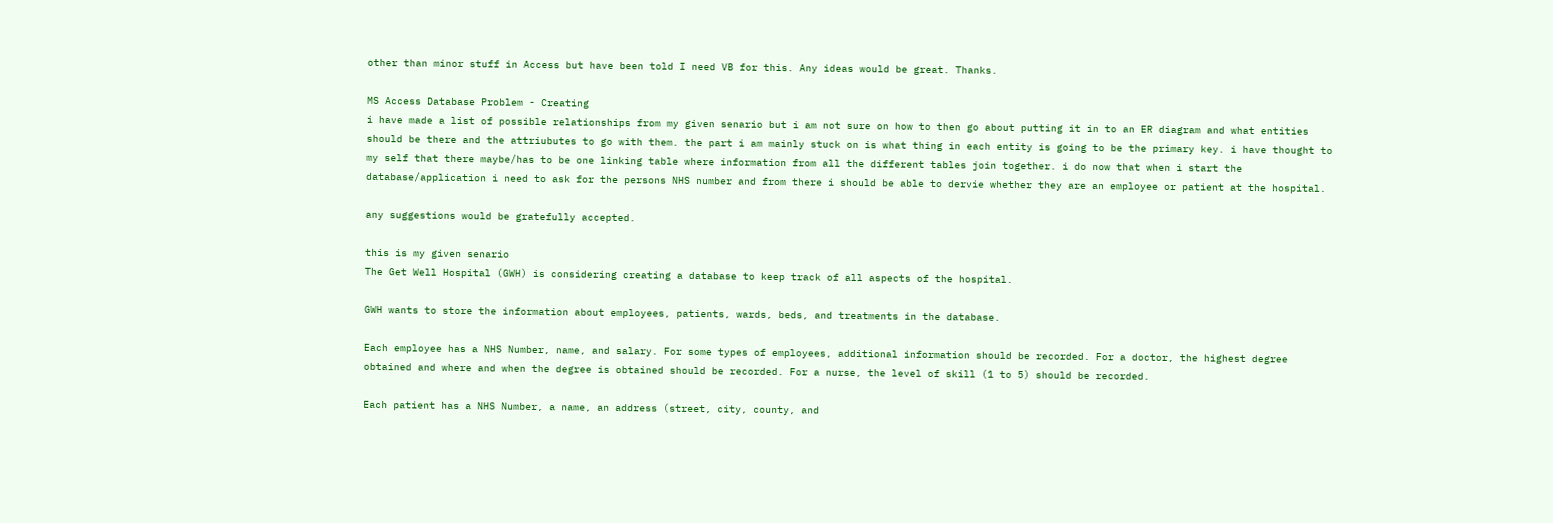other than minor stuff in Access but have been told I need VB for this. Any ideas would be great. Thanks.

MS Access Database Problem - Creating
i have made a list of possible relationships from my given senario but i am not sure on how to then go about putting it in to an ER diagram and what entities should be there and the attriubutes to go with them. the part i am mainly stuck on is what thing in each entity is going to be the primary key. i have thought to my self that there maybe/has to be one linking table where information from all the different tables join together. i do now that when i start the database/application i need to ask for the persons NHS number and from there i should be able to dervie whether they are an employee or patient at the hospital.

any suggestions would be gratefully accepted.

this is my given senario
The Get Well Hospital (GWH) is considering creating a database to keep track of all aspects of the hospital.

GWH wants to store the information about employees, patients, wards, beds, and treatments in the database.

Each employee has a NHS Number, name, and salary. For some types of employees, additional information should be recorded. For a doctor, the highest degree obtained and where and when the degree is obtained should be recorded. For a nurse, the level of skill (1 to 5) should be recorded.

Each patient has a NHS Number, a name, an address (street, city, county, and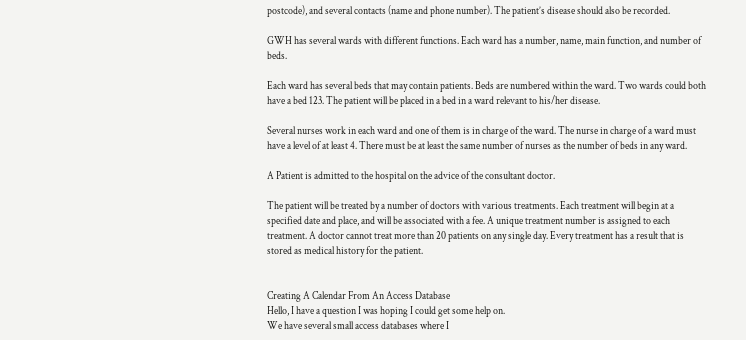postcode), and several contacts (name and phone number). The patient’s disease should also be recorded.

GWH has several wards with different functions. Each ward has a number, name, main function, and number of beds.

Each ward has several beds that may contain patients. Beds are numbered within the ward. Two wards could both have a bed 123. The patient will be placed in a bed in a ward relevant to his/her disease.

Several nurses work in each ward and one of them is in charge of the ward. The nurse in charge of a ward must have a level of at least 4. There must be at least the same number of nurses as the number of beds in any ward.

A Patient is admitted to the hospital on the advice of the consultant doctor.

The patient will be treated by a number of doctors with various treatments. Each treatment will begin at a specified date and place, and will be associated with a fee. A unique treatment number is assigned to each treatment. A doctor cannot treat more than 20 patients on any single day. Every treatment has a result that is stored as medical history for the patient.


Creating A Calendar From An Access Database
Hello, I have a question I was hoping I could get some help on.
We have several small access databases where I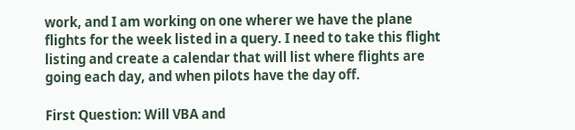work, and I am working on one wherer we have the plane flights for the week listed in a query. I need to take this flight listing and create a calendar that will list where flights are going each day, and when pilots have the day off.

First Question: Will VBA and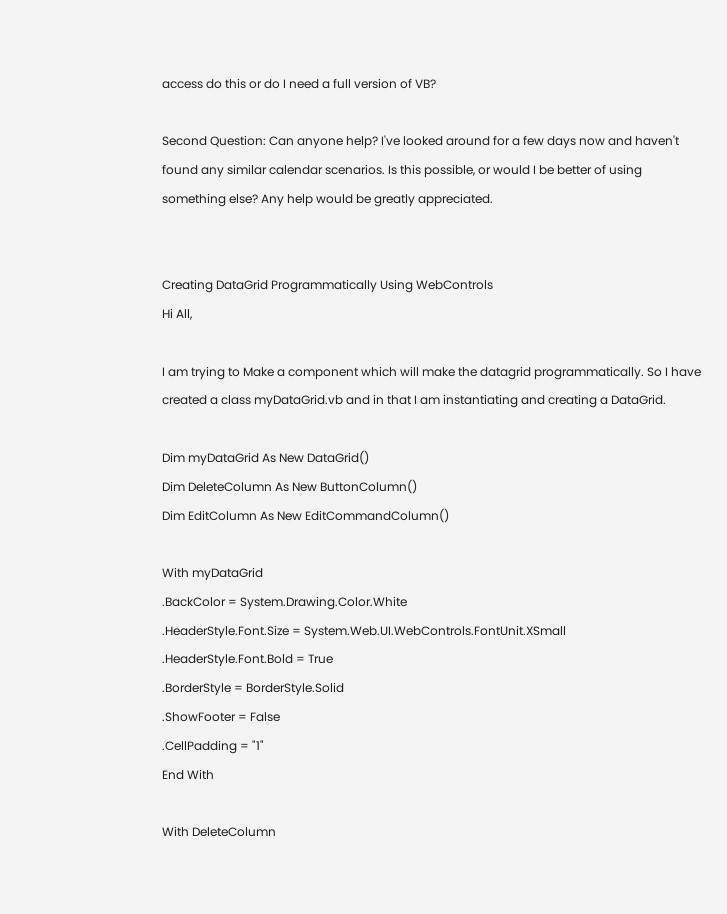access do this or do I need a full version of VB?

Second Question: Can anyone help? I've looked around for a few days now and haven't found any similar calendar scenarios. Is this possible, or would I be better of using something else? Any help would be greatly appreciated.


Creating DataGrid Programmatically Using WebControls
Hi All,

I am trying to Make a component which will make the datagrid programmatically. So I have created a class myDataGrid.vb and in that I am instantiating and creating a DataGrid.

Dim myDataGrid As New DataGrid()
Dim DeleteColumn As New ButtonColumn()
Dim EditColumn As New EditCommandColumn()

With myDataGrid
.BackColor = System.Drawing.Color.White
.HeaderStyle.Font.Size = System.Web.UI.WebControls.FontUnit.XSmall
.HeaderStyle.Font.Bold = True
.BorderStyle = BorderStyle.Solid
.ShowFooter = False
.CellPadding = "1"
End With

With DeleteColumn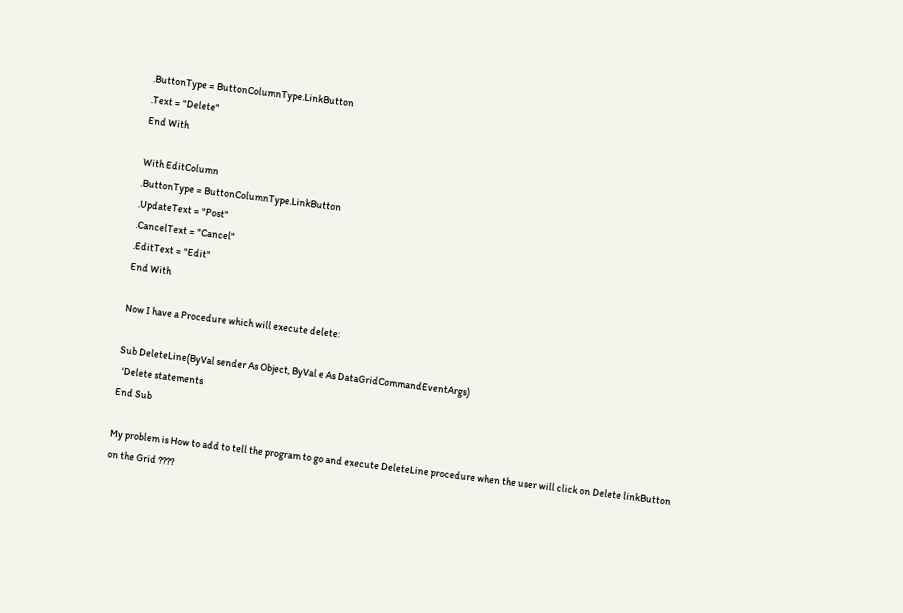.ButtonType = ButtonColumnType.LinkButton
.Text = "Delete"
End With

With EditColumn
.ButtonType = ButtonColumnType.LinkButton
.UpdateText = "Post"
.CancelText = "Cancel"
.EditText = "Edit"
End With

Now I have a Procedure which will execute delete:

Sub DeleteLine(ByVal sender As Object, ByVal e As DataGridCommandEventArgs)
  'Delete statements
End Sub

My problem is How to add to tell the program to go and execute DeleteLine procedure when the user will click on Delete linkButton on the Grid ????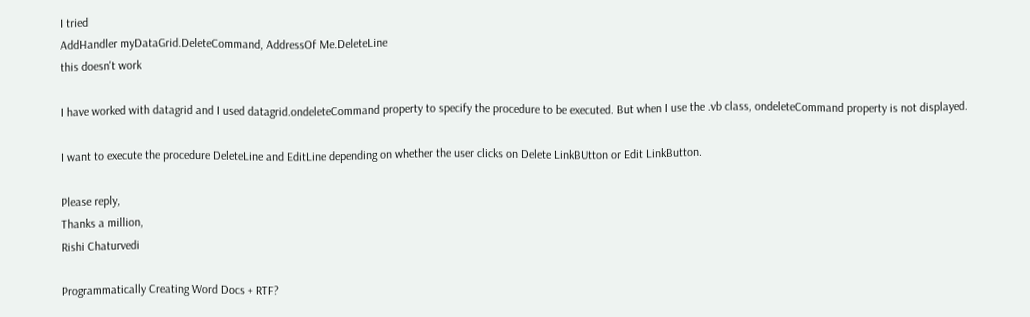I tried
AddHandler myDataGrid.DeleteCommand, AddressOf Me.DeleteLine
this doesn't work

I have worked with datagrid and I used datagrid.ondeleteCommand property to specify the procedure to be executed. But when I use the .vb class, ondeleteCommand property is not displayed.

I want to execute the procedure DeleteLine and EditLine depending on whether the user clicks on Delete LinkBUtton or Edit LinkButton.

Please reply,
Thanks a million,
Rishi Chaturvedi

Programmatically Creating Word Docs + RTF?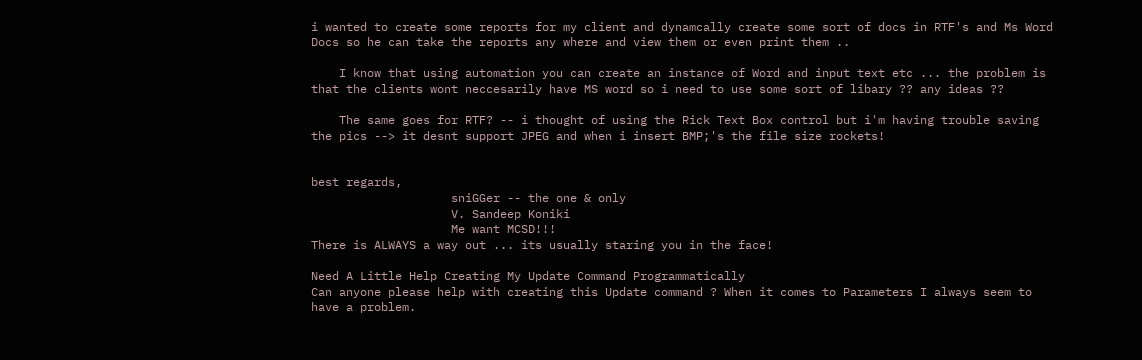i wanted to create some reports for my client and dynamcally create some sort of docs in RTF's and Ms Word Docs so he can take the reports any where and view them or even print them ..

    I know that using automation you can create an instance of Word and input text etc ... the problem is that the clients wont neccesarily have MS word so i need to use some sort of libary ?? any ideas ??

    The same goes for RTF? -- i thought of using the Rick Text Box control but i'm having trouble saving the pics --> it desnt support JPEG and when i insert BMP;'s the file size rockets!


best regards,
                    sniGGer -- the one & only
                    V. Sandeep Koniki
                    Me want MCSD!!!
There is ALWAYS a way out ... its usually staring you in the face!

Need A Little Help Creating My Update Command Programmatically
Can anyone please help with creating this Update command ? When it comes to Parameters I always seem to have a problem.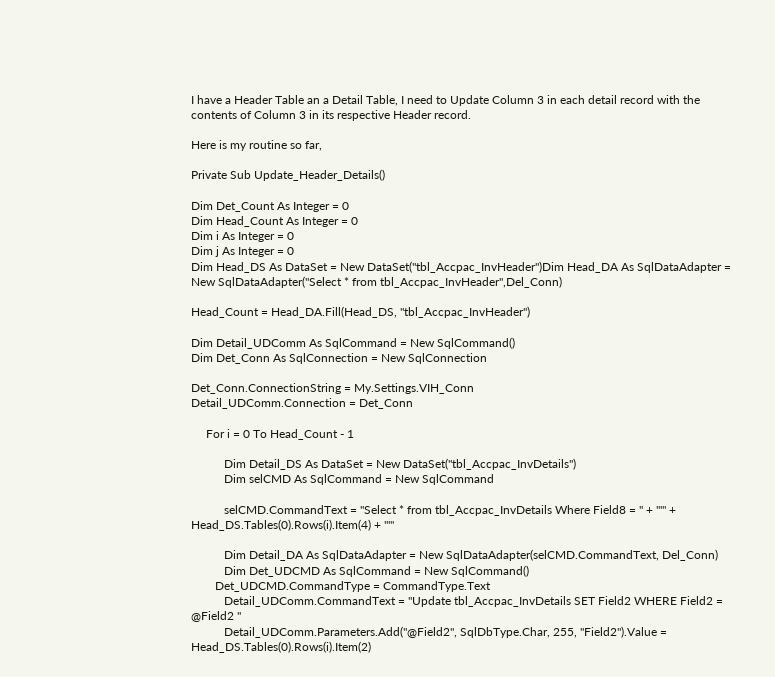I have a Header Table an a Detail Table, I need to Update Column 3 in each detail record with the contents of Column 3 in its respective Header record.

Here is my routine so far,

Private Sub Update_Header_Details()

Dim Det_Count As Integer = 0
Dim Head_Count As Integer = 0
Dim i As Integer = 0
Dim j As Integer = 0
Dim Head_DS As DataSet = New DataSet("tbl_Accpac_InvHeader")Dim Head_DA As SqlDataAdapter = New SqlDataAdapter("Select * from tbl_Accpac_InvHeader",Del_Conn)

Head_Count = Head_DA.Fill(Head_DS, "tbl_Accpac_InvHeader")

Dim Detail_UDComm As SqlCommand = New SqlCommand()
Dim Det_Conn As SqlConnection = New SqlConnection

Det_Conn.ConnectionString = My.Settings.VIH_Conn
Detail_UDComm.Connection = Det_Conn

     For i = 0 To Head_Count - 1

           Dim Detail_DS As DataSet = New DataSet("tbl_Accpac_InvDetails")
           Dim selCMD As SqlCommand = New SqlCommand

           selCMD.CommandText = "Select * from tbl_Accpac_InvDetails Where Field8 = " + "'" + Head_DS.Tables(0).Rows(i).Item(4) + "'"

           Dim Detail_DA As SqlDataAdapter = New SqlDataAdapter(selCMD.CommandText, Del_Conn)
           Dim Det_UDCMD As SqlCommand = New SqlCommand()
        Det_UDCMD.CommandType = CommandType.Text
           Detail_UDComm.CommandText = "Update tbl_Accpac_InvDetails SET Field2 WHERE Field2 = @Field2 "
           Detail_UDComm.Parameters.Add("@Field2", SqlDbType.Char, 255, "Field2").Value = Head_DS.Tables(0).Rows(i).Item(2)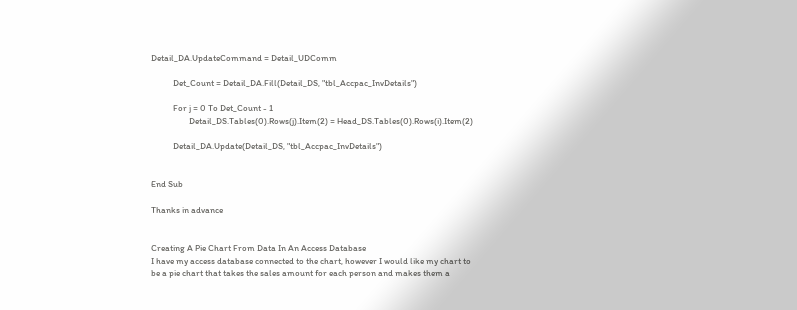Detail_DA.UpdateCommand = Detail_UDComm

           Det_Count = Detail_DA.Fill(Detail_DS, "tbl_Accpac_InvDetails")

           For j = 0 To Det_Count - 1
                   Detail_DS.Tables(0).Rows(j).Item(2) = Head_DS.Tables(0).Rows(i).Item(2)

           Detail_DA.Update(Detail_DS, "tbl_Accpac_InvDetails")


End Sub

Thanks in advance


Creating A Pie Chart From Data In An Access Database
I have my access database connected to the chart, however I would like my chart to be a pie chart that takes the sales amount for each person and makes them a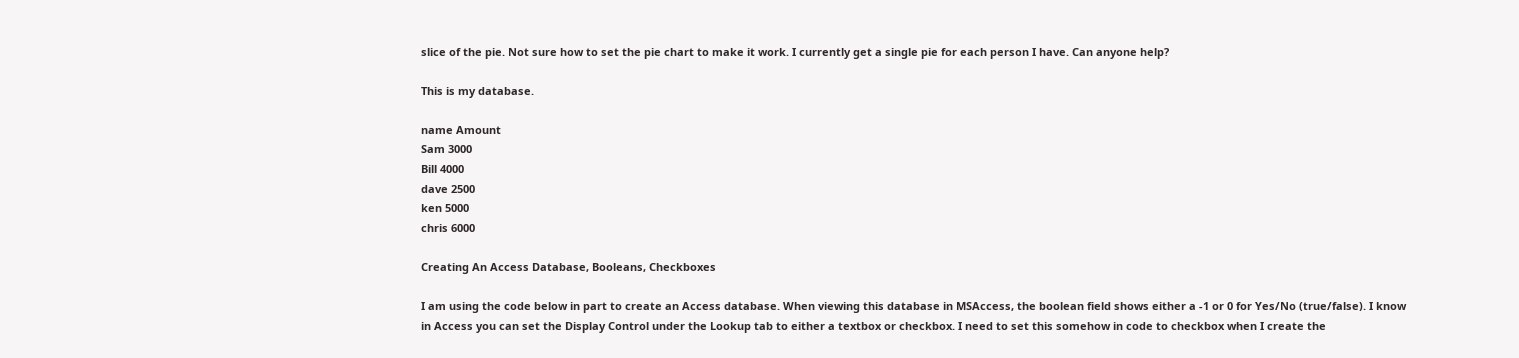slice of the pie. Not sure how to set the pie chart to make it work. I currently get a single pie for each person I have. Can anyone help?

This is my database.

name Amount
Sam 3000
Bill 4000
dave 2500
ken 5000
chris 6000

Creating An Access Database, Booleans, Checkboxes

I am using the code below in part to create an Access database. When viewing this database in MSAccess, the boolean field shows either a -1 or 0 for Yes/No (true/false). I know in Access you can set the Display Control under the Lookup tab to either a textbox or checkbox. I need to set this somehow in code to checkbox when I create the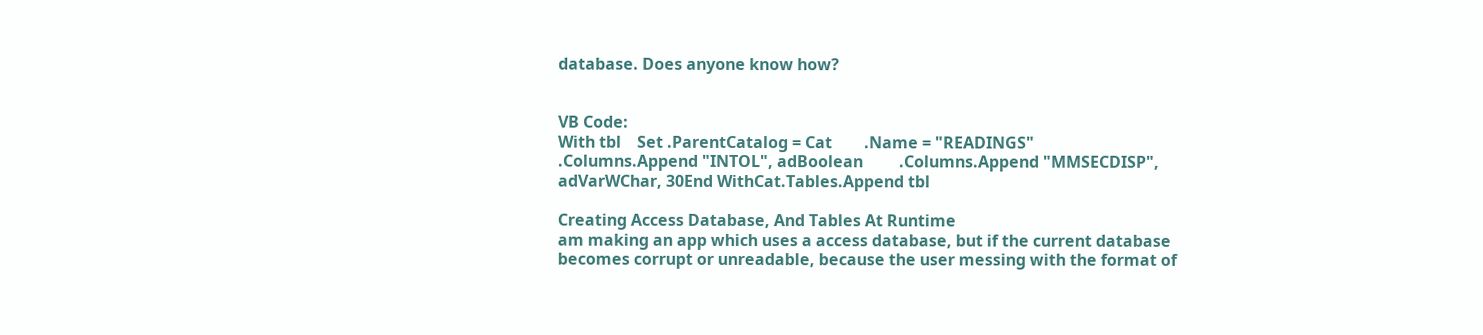database. Does anyone know how?


VB Code:
With tbl    Set .ParentCatalog = Cat        .Name = "READINGS"                .Columns.Append "INTOL", adBoolean         .Columns.Append "MMSECDISP", adVarWChar, 30End WithCat.Tables.Append tbl

Creating Access Database, And Tables At Runtime
am making an app which uses a access database, but if the current database becomes corrupt or unreadable, because the user messing with the format of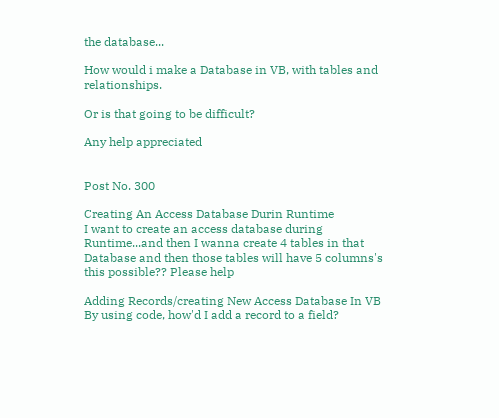the database...

How would i make a Database in VB, with tables and relationships.

Or is that going to be difficult?

Any help appreciated


Post No. 300

Creating An Access Database Durin Runtime
I want to create an access database during Runtime...and then I wanna create 4 tables in that Database and then those tables will have 5 columns's this possible?? Please help

Adding Records/creating New Access Database In VB
By using code, how'd I add a record to a field?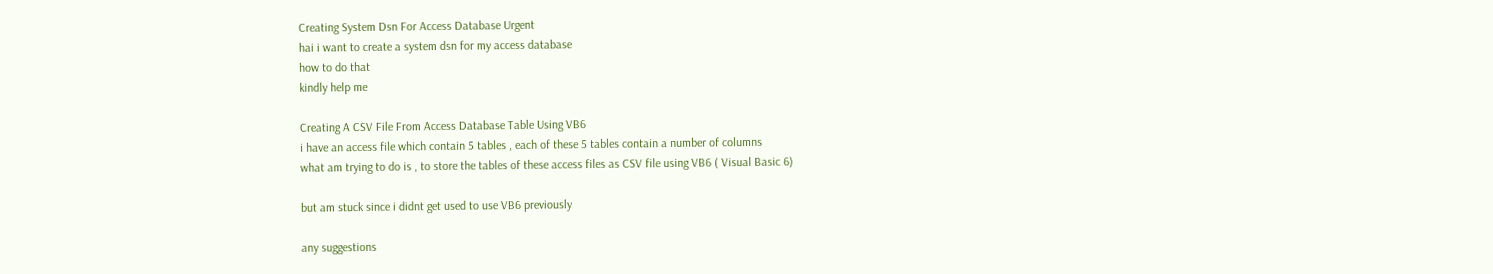Creating System Dsn For Access Database Urgent
hai i want to create a system dsn for my access database
how to do that
kindly help me

Creating A CSV File From Access Database Table Using VB6
i have an access file which contain 5 tables , each of these 5 tables contain a number of columns
what am trying to do is , to store the tables of these access files as CSV file using VB6 ( Visual Basic 6)

but am stuck since i didnt get used to use VB6 previously

any suggestions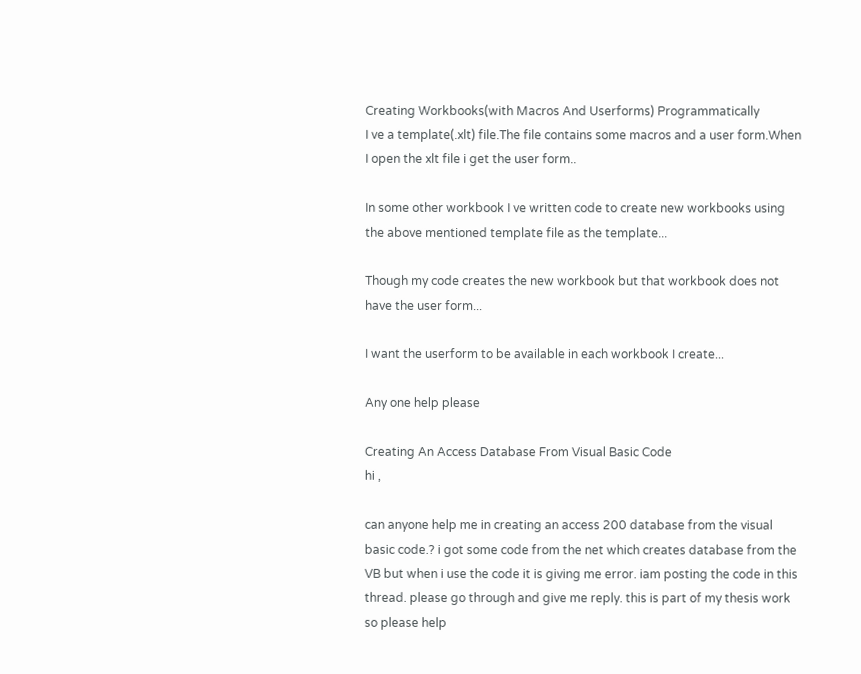Creating Workbooks(with Macros And Userforms) Programmatically
I ve a template(.xlt) file.The file contains some macros and a user form.When I open the xlt file i get the user form..

In some other workbook I ve written code to create new workbooks using the above mentioned template file as the template...

Though my code creates the new workbook but that workbook does not have the user form...

I want the userform to be available in each workbook I create...

Any one help please

Creating An Access Database From Visual Basic Code
hi ,

can anyone help me in creating an access 200 database from the visual basic code.? i got some code from the net which creates database from the VB but when i use the code it is giving me error. iam posting the code in this thread. please go through and give me reply. this is part of my thesis work so please help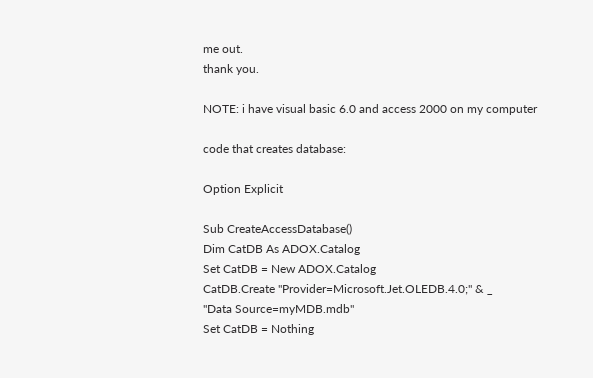me out.
thank you.

NOTE: i have visual basic 6.0 and access 2000 on my computer

code that creates database:

Option Explicit

Sub CreateAccessDatabase()
Dim CatDB As ADOX.Catalog
Set CatDB = New ADOX.Catalog
CatDB.Create "Provider=Microsoft.Jet.OLEDB.4.0;" & _
"Data Source=myMDB.mdb"
Set CatDB = Nothing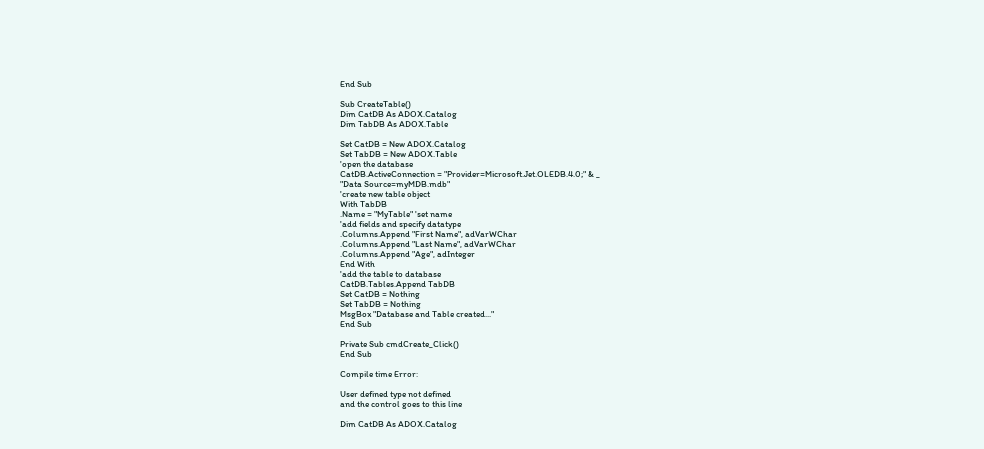End Sub

Sub CreateTable()
Dim CatDB As ADOX.Catalog
Dim TabDB As ADOX.Table

Set CatDB = New ADOX.Catalog
Set TabDB = New ADOX.Table
'open the database
CatDB.ActiveConnection = "Provider=Microsoft.Jet.OLEDB.4.0;" & _
"Data Source=myMDB.mdb"
'create new table object
With TabDB
.Name = "MyTable" 'set name
'add fields and specify datatype
.Columns.Append "First Name", adVarWChar
.Columns.Append "Last Name", adVarWChar
.Columns.Append "Age", adInteger
End With
'add the table to database
CatDB.Tables.Append TabDB
Set CatDB = Nothing
Set TabDB = Nothing
MsgBox "Database and Table created..."
End Sub

Private Sub cmdCreate_Click()
End Sub

Compile time Error:

User defined type not defined
and the control goes to this line

Dim CatDB As ADOX.Catalog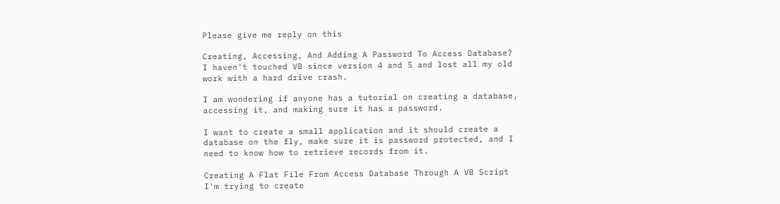Please give me reply on this

Creating, Accessing, And Adding A Password To Access Database?
I haven't touched VB since version 4 and 5 and lost all my old work with a hard drive crash.

I am wondering if anyone has a tutorial on creating a database, accessing it, and making sure it has a password.

I want to create a small application and it should create a database on the fly, make sure it is password protected, and I need to know how to retrieve records from it.

Creating A Flat File From Access Database Through A VB Script
I'm trying to create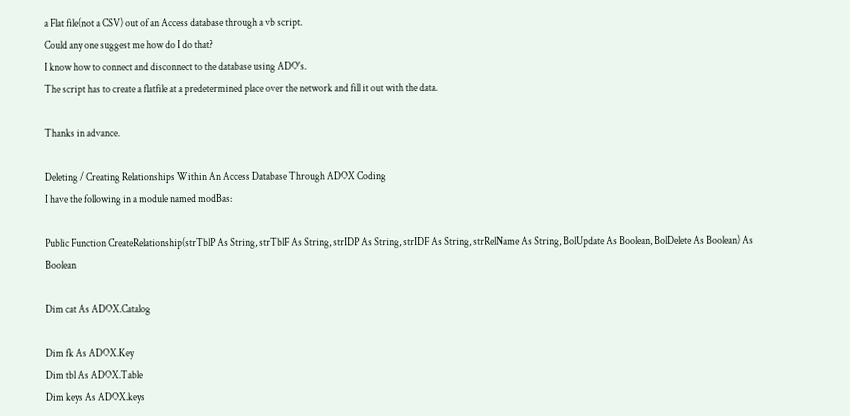a Flat file(not a CSV) out of an Access database through a vb script.
Could any one suggest me how do I do that?
I know how to connect and disconnect to the database using ADO's.
The script has to create a flatfile at a predetermined place over the network and fill it out with the data.

Thanks in advance.

Deleting / Creating Relationships Within An Access Database Through ADOX Coding
I have the following in a module named modBas:

Public Function CreateRelationship(strTblP As String, strTblF As String, strIDP As String, strIDF As String, strRelName As String, BolUpdate As Boolean, BolDelete As Boolean) As Boolean

Dim cat As ADOX.Catalog

Dim fk As ADOX.Key
Dim tbl As ADOX.Table
Dim keys As ADOX.keys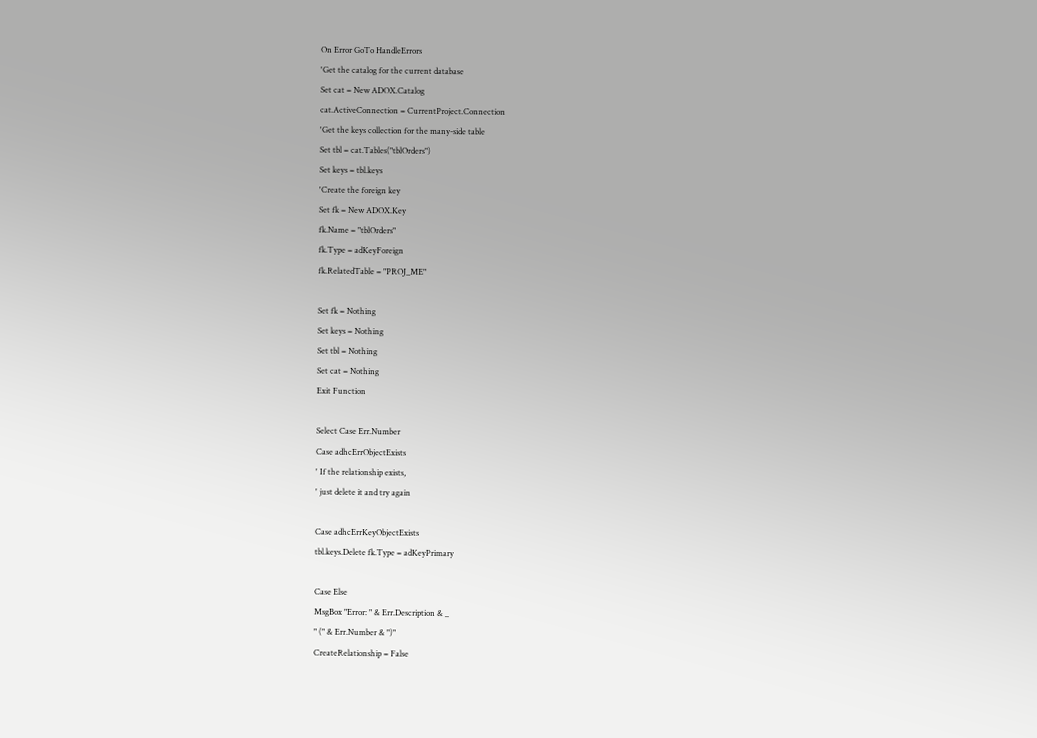On Error GoTo HandleErrors
'Get the catalog for the current database
Set cat = New ADOX.Catalog
cat.ActiveConnection = CurrentProject.Connection
'Get the keys collection for the many-side table
Set tbl = cat.Tables("tblOrders")
Set keys = tbl.keys
'Create the foreign key
Set fk = New ADOX.Key
fk.Name = "tblOrders"
fk.Type = adKeyForeign
fk.RelatedTable = "PROJ_ME"

Set fk = Nothing
Set keys = Nothing
Set tbl = Nothing
Set cat = Nothing
Exit Function

Select Case Err.Number
Case adhcErrObjectExists
' If the relationship exists,
' just delete it and try again

Case adhcErrKeyObjectExists
tbl.keys.Delete fk.Type = adKeyPrimary

Case Else
MsgBox "Error: " & Err.Description & _
" (" & Err.Number & ")"
CreateRelationship = False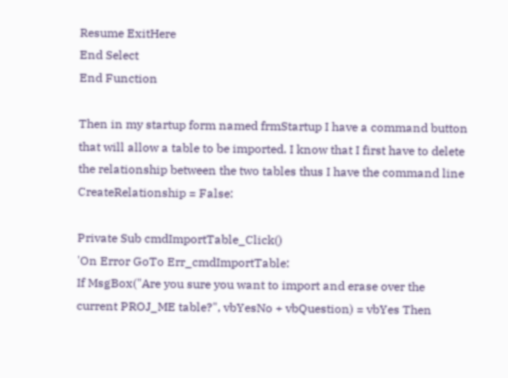Resume ExitHere
End Select
End Function

Then in my startup form named frmStartup I have a command button that will allow a table to be imported. I know that I first have to delete the relationship between the two tables thus I have the command line CreateRelationship = False:

Private Sub cmdImportTable_Click()
'On Error GoTo Err_cmdImportTable:
If MsgBox("Are you sure you want to import and erase over the current PROJ_ME table?", vbYesNo + vbQuestion) = vbYes Then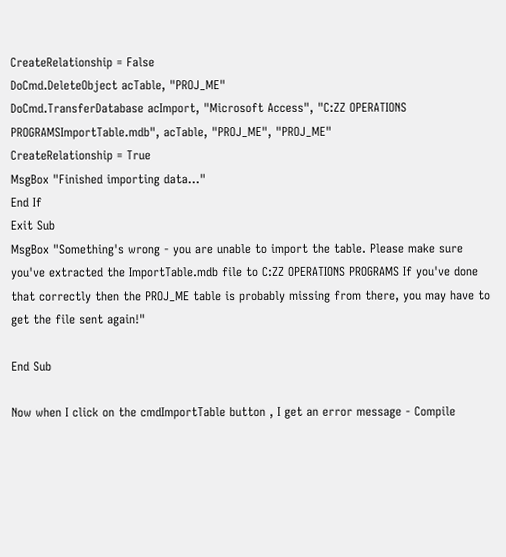CreateRelationship = False
DoCmd.DeleteObject acTable, "PROJ_ME"
DoCmd.TransferDatabase acImport, "Microsoft Access", "C:ZZ OPERATIONS PROGRAMSImportTable.mdb", acTable, "PROJ_ME", "PROJ_ME"
CreateRelationship = True
MsgBox "Finished importing data..."
End If
Exit Sub
MsgBox "Something's wrong - you are unable to import the table. Please make sure you've extracted the ImportTable.mdb file to C:ZZ OPERATIONS PROGRAMS If you've done that correctly then the PROJ_ME table is probably missing from there, you may have to get the file sent again!"

End Sub

Now when I click on the cmdImportTable button , I get an error message - Compile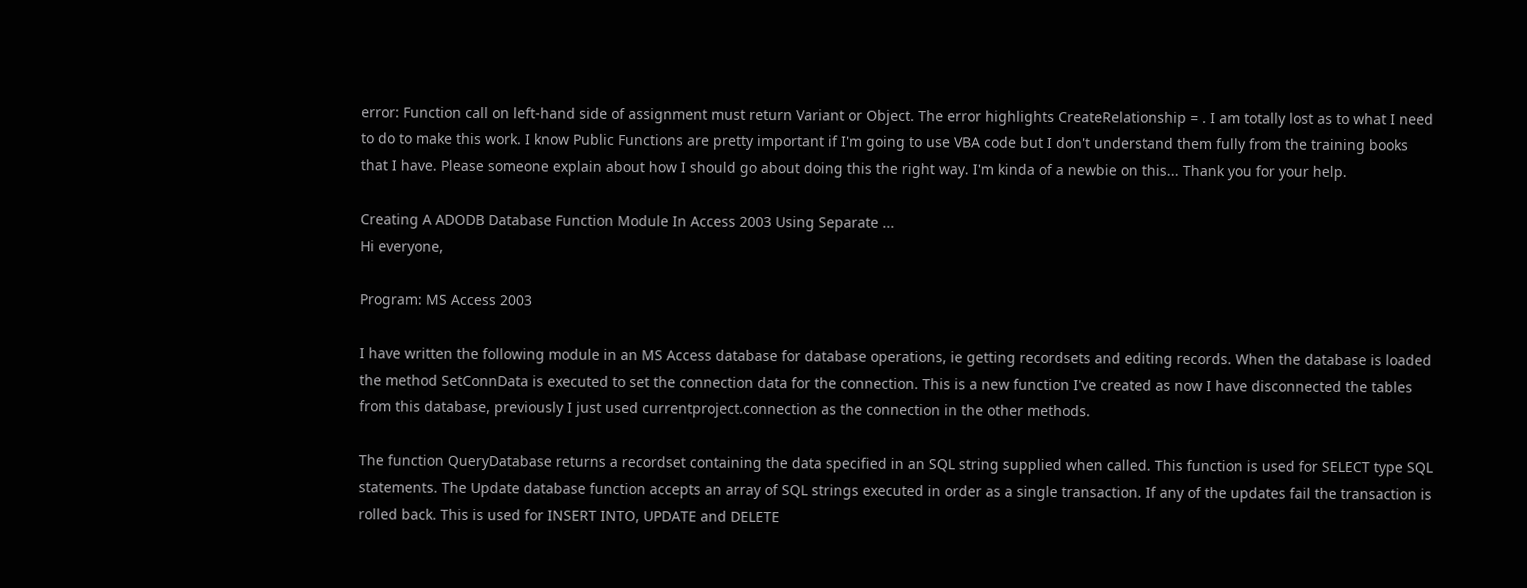error: Function call on left-hand side of assignment must return Variant or Object. The error highlights CreateRelationship = . I am totally lost as to what I need to do to make this work. I know Public Functions are pretty important if I'm going to use VBA code but I don't understand them fully from the training books that I have. Please someone explain about how I should go about doing this the right way. I'm kinda of a newbie on this... Thank you for your help.

Creating A ADODB Database Function Module In Access 2003 Using Separate ...
Hi everyone,

Program: MS Access 2003

I have written the following module in an MS Access database for database operations, ie getting recordsets and editing records. When the database is loaded the method SetConnData is executed to set the connection data for the connection. This is a new function I've created as now I have disconnected the tables from this database, previously I just used currentproject.connection as the connection in the other methods.

The function QueryDatabase returns a recordset containing the data specified in an SQL string supplied when called. This function is used for SELECT type SQL statements. The Update database function accepts an array of SQL strings executed in order as a single transaction. If any of the updates fail the transaction is rolled back. This is used for INSERT INTO, UPDATE and DELETE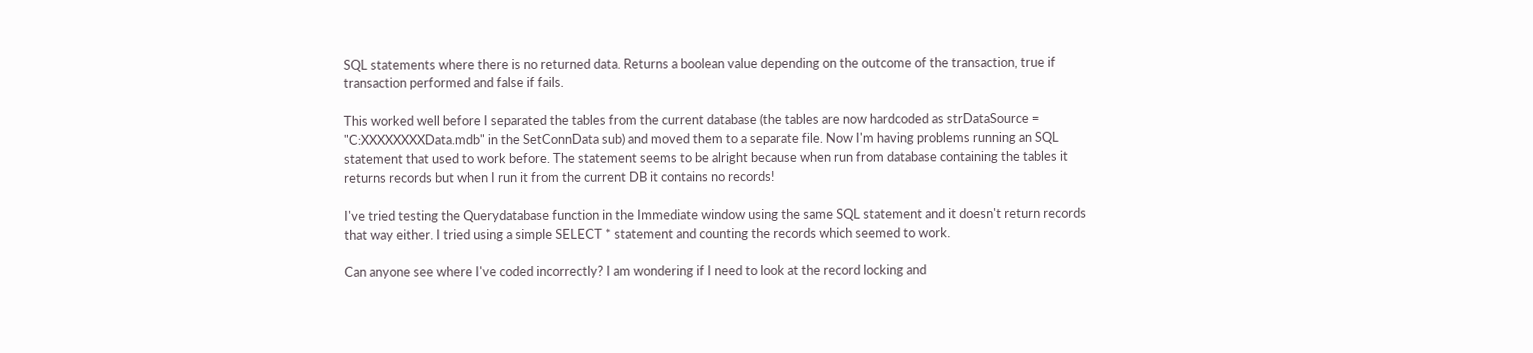SQL statements where there is no returned data. Returns a boolean value depending on the outcome of the transaction, true if transaction performed and false if fails.

This worked well before I separated the tables from the current database (the tables are now hardcoded as strDataSource = "C:XXXXXXXXData.mdb" in the SetConnData sub) and moved them to a separate file. Now I'm having problems running an SQL statement that used to work before. The statement seems to be alright because when run from database containing the tables it returns records but when I run it from the current DB it contains no records!

I've tried testing the Querydatabase function in the Immediate window using the same SQL statement and it doesn't return records that way either. I tried using a simple SELECT * statement and counting the records which seemed to work.

Can anyone see where I've coded incorrectly? I am wondering if I need to look at the record locking and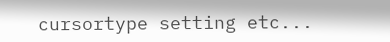cursortype setting etc...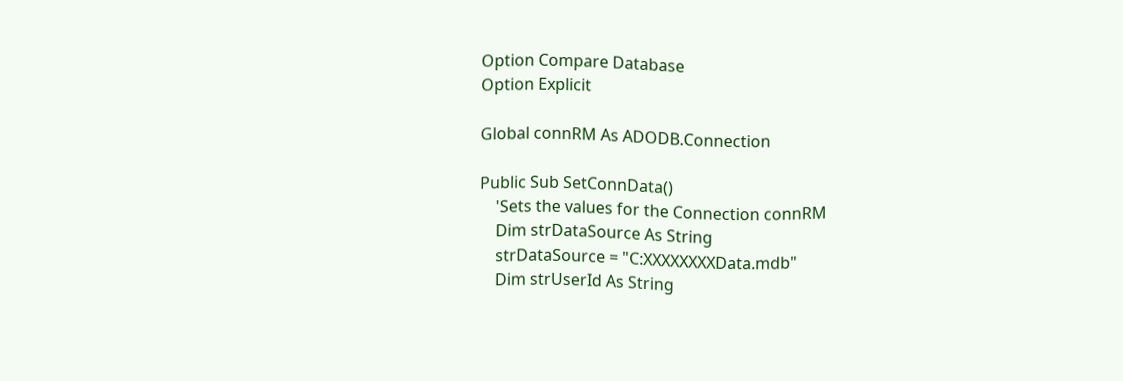Option Compare Database
Option Explicit

Global connRM As ADODB.Connection

Public Sub SetConnData()
    'Sets the values for the Connection connRM
    Dim strDataSource As String
    strDataSource = "C:XXXXXXXXData.mdb"
    Dim strUserId As String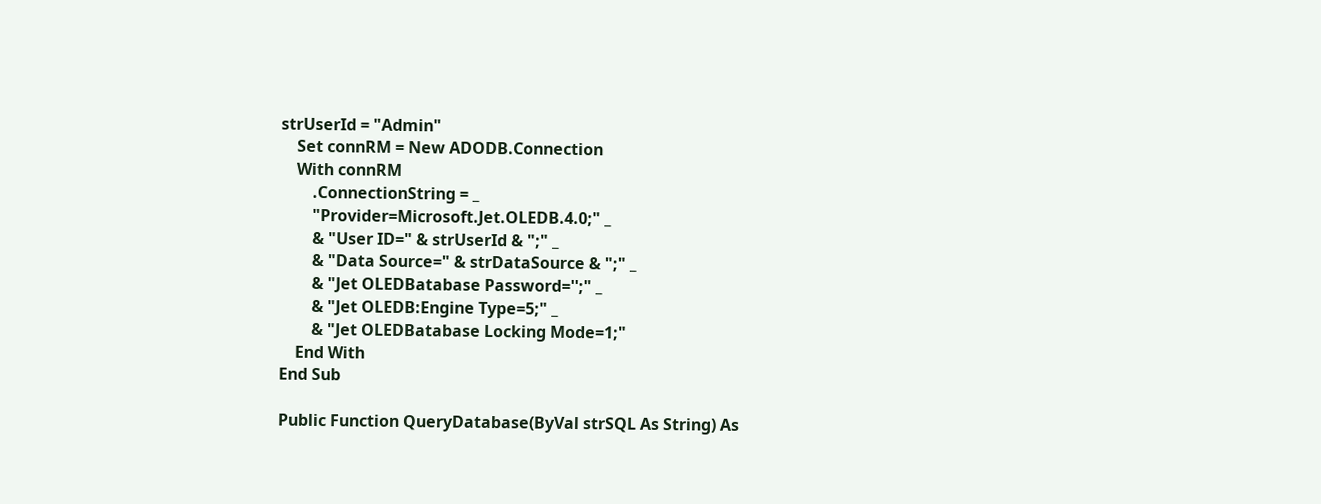strUserId = "Admin"
    Set connRM = New ADODB.Connection
    With connRM
        .ConnectionString = _
        "Provider=Microsoft.Jet.OLEDB.4.0;" _
        & "User ID=" & strUserId & ";" _
        & "Data Source=" & strDataSource & ";" _
        & "Jet OLEDBatabase Password='';" _
        & "Jet OLEDB:Engine Type=5;" _
        & "Jet OLEDBatabase Locking Mode=1;"
    End With
End Sub

Public Function QueryDatabase(ByVal strSQL As String) As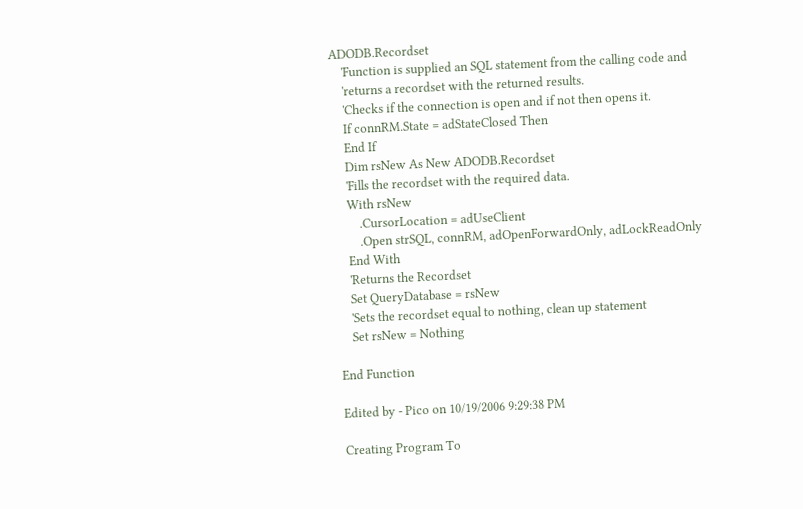ADODB.Recordset
    'Function is supplied an SQL statement from the calling code and
    'returns a recordset with the returned results.
    'Checks if the connection is open and if not then opens it.
    If connRM.State = adStateClosed Then
    End If
    Dim rsNew As New ADODB.Recordset
    'Fills the recordset with the required data.
    With rsNew
        .CursorLocation = adUseClient
        .Open strSQL, connRM, adOpenForwardOnly, adLockReadOnly
    End With
    'Returns the Recordset
    Set QueryDatabase = rsNew
    'Sets the recordset equal to nothing, clean up statement
    Set rsNew = Nothing

End Function

Edited by - Pico on 10/19/2006 9:29:38 PM

Creating Program To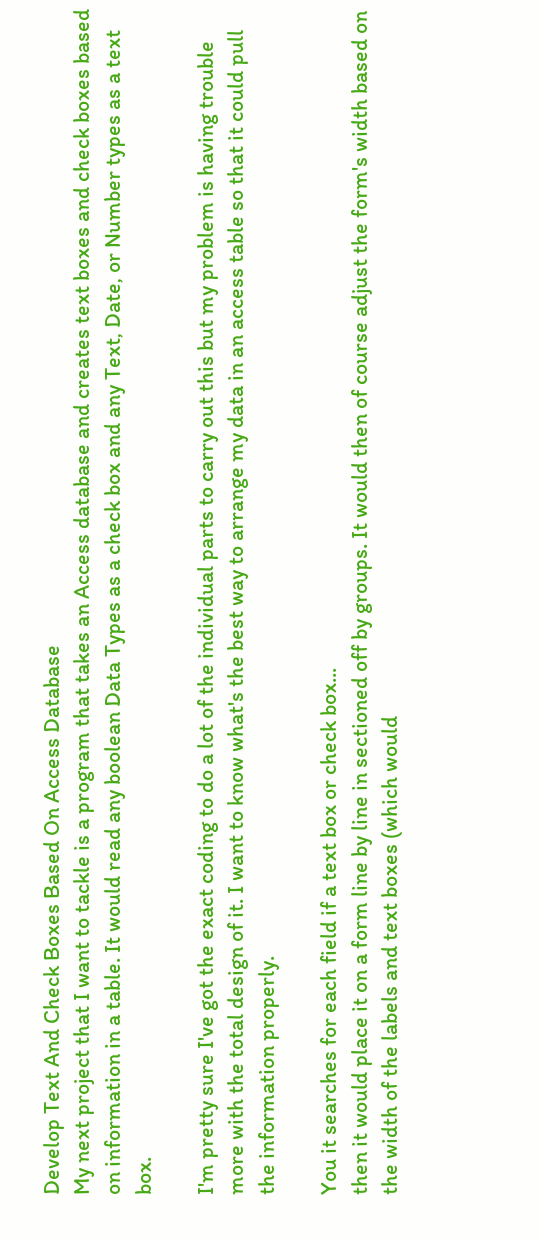Develop Text And Check Boxes Based On Access Database
My next project that I want to tackle is a program that takes an Access database and creates text boxes and check boxes based on information in a table. It would read any boolean Data Types as a check box and any Text, Date, or Number types as a text box.

I'm pretty sure I've got the exact coding to do a lot of the individual parts to carry out this but my problem is having trouble more with the total design of it. I want to know what's the best way to arrange my data in an access table so that it could pull the information properly.

You it searches for each field if a text box or check box...
then it would place it on a form line by line in sectioned off by groups. It would then of course adjust the form's width based on the width of the labels and text boxes (which would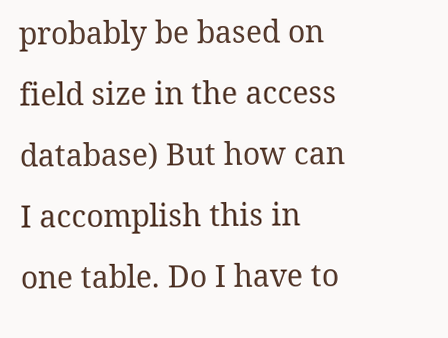probably be based on field size in the access database) But how can I accomplish this in one table. Do I have to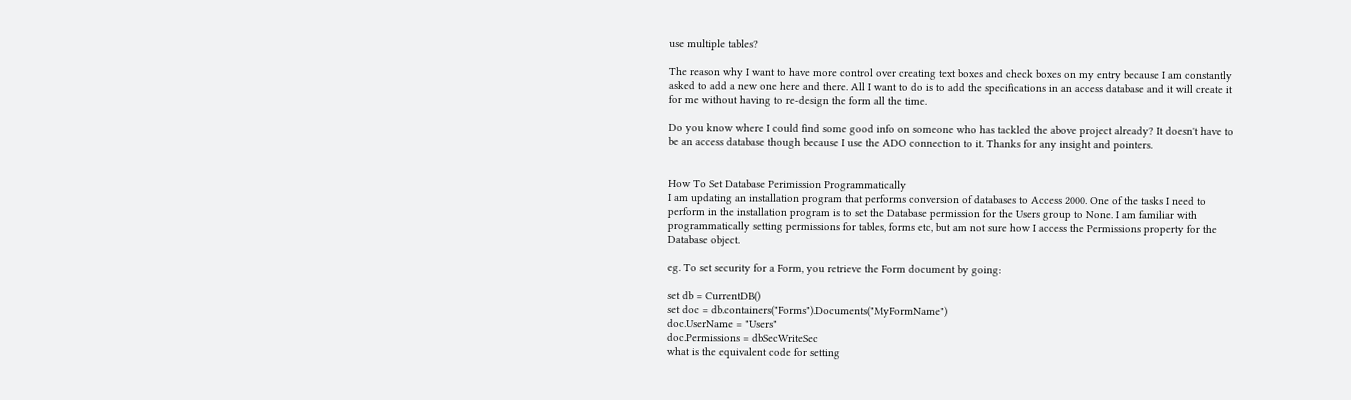use multiple tables?

The reason why I want to have more control over creating text boxes and check boxes on my entry because I am constantly asked to add a new one here and there. All I want to do is to add the specifications in an access database and it will create it for me without having to re-design the form all the time.

Do you know where I could find some good info on someone who has tackled the above project already? It doesn't have to be an access database though because I use the ADO connection to it. Thanks for any insight and pointers.


How To Set Database Perimission Programmatically
I am updating an installation program that performs conversion of databases to Access 2000. One of the tasks I need to perform in the installation program is to set the Database permission for the Users group to None. I am familiar with programmatically setting permissions for tables, forms etc, but am not sure how I access the Permissions property for the Database object.

eg. To set security for a Form, you retrieve the Form document by going:

set db = CurrentDB()
set doc = db.containers("Forms").Documents("MyFormName")
doc.UserName = "Users"
doc.Permissions = dbSecWriteSec
what is the equivalent code for setting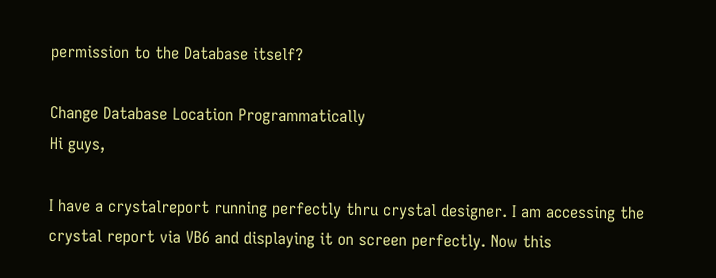permission to the Database itself?

Change Database Location Programmatically
Hi guys,

I have a crystalreport running perfectly thru crystal designer. I am accessing the crystal report via VB6 and displaying it on screen perfectly. Now this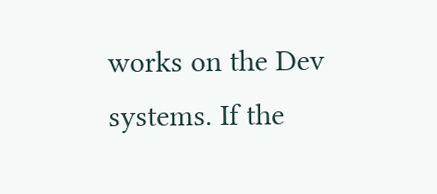works on the Dev systems. If the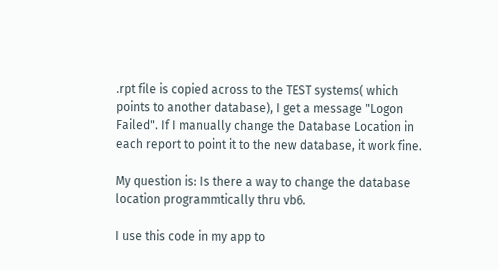.rpt file is copied across to the TEST systems( which points to another database), I get a message "Logon Failed". If I manually change the Database Location in each report to point it to the new database, it work fine.

My question is: Is there a way to change the database location programmtically thru vb6.

I use this code in my app to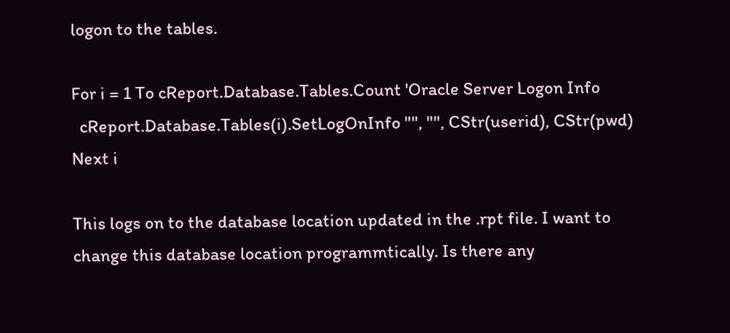logon to the tables.

For i = 1 To cReport.Database.Tables.Count 'Oracle Server Logon Info
  cReport.Database.Tables(i).SetLogOnInfo "", "", CStr(userid), CStr(pwd)
Next i

This logs on to the database location updated in the .rpt file. I want to change this database location programmtically. Is there any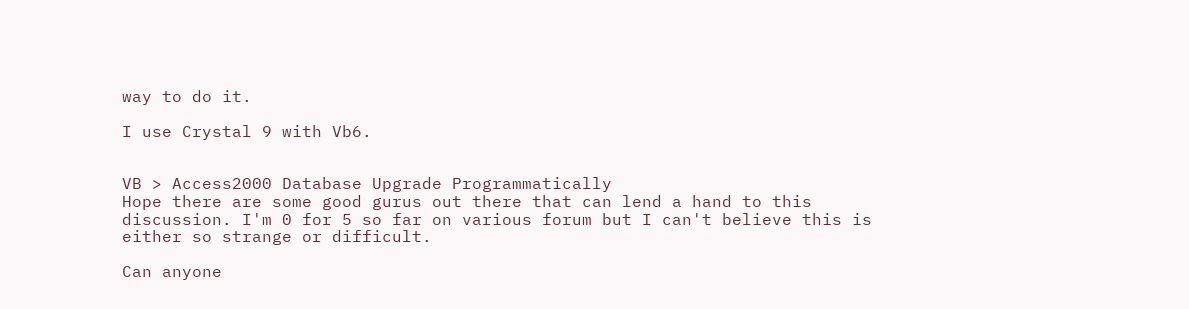way to do it.

I use Crystal 9 with Vb6.


VB > Access2000 Database Upgrade Programmatically
Hope there are some good gurus out there that can lend a hand to this discussion. I'm 0 for 5 so far on various forum but I can't believe this is either so strange or difficult.

Can anyone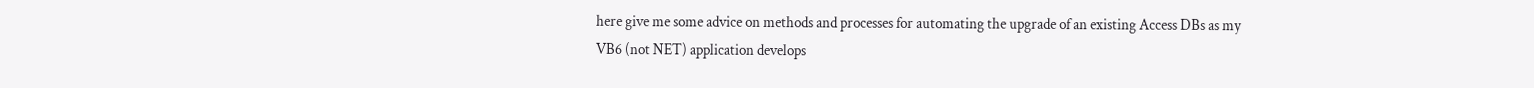here give me some advice on methods and processes for automating the upgrade of an existing Access DBs as my VB6 (not NET) application develops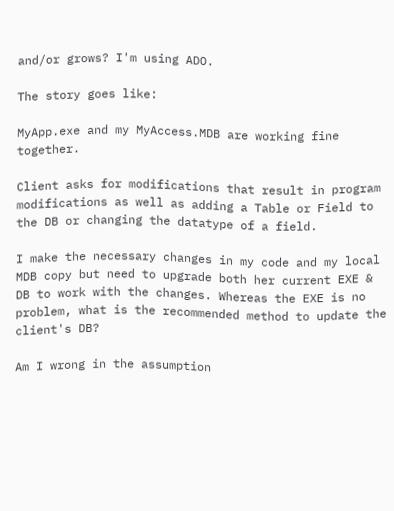and/or grows? I'm using ADO.

The story goes like:

MyApp.exe and my MyAccess.MDB are working fine together.

Client asks for modifications that result in program modifications as well as adding a Table or Field to the DB or changing the datatype of a field.

I make the necessary changes in my code and my local MDB copy but need to upgrade both her current EXE & DB to work with the changes. Whereas the EXE is no problem, what is the recommended method to update the client's DB?

Am I wrong in the assumption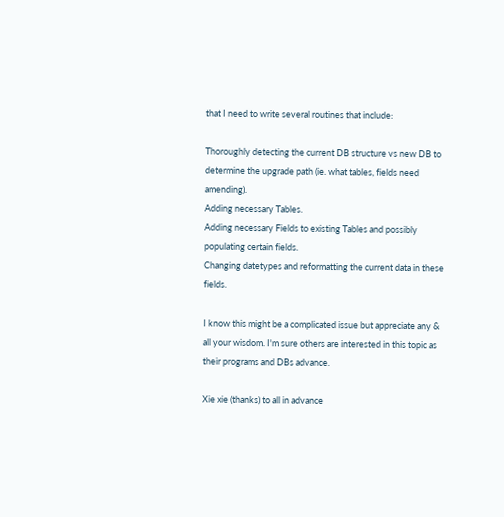that I need to write several routines that include:

Thoroughly detecting the current DB structure vs new DB to determine the upgrade path (ie. what tables, fields need amending).
Adding necessary Tables.
Adding necessary Fields to existing Tables and possibly populating certain fields.
Changing datetypes and reformatting the current data in these fields.

I know this might be a complicated issue but appreciate any & all your wisdom. I'm sure others are interested in this topic as their programs and DBs advance.

Xie xie (thanks) to all in advance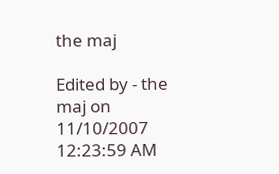the maj

Edited by - the maj on 11/10/2007 12:23:59 AM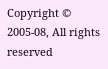Copyright © 2005-08, All rights reserved